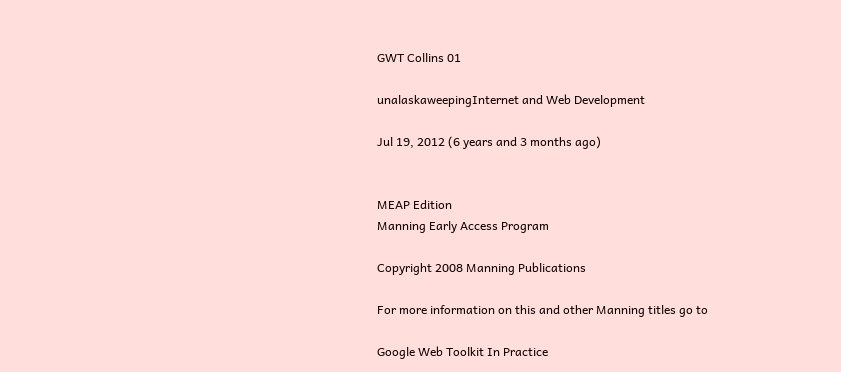GWT Collins 01

unalaskaweepingInternet and Web Development

Jul 19, 2012 (6 years and 3 months ago)


MEAP Edition
Manning Early Access Program

Copyright 2008 Manning Publications

For more information on this and other Manning titles go to

Google Web Toolkit In Practice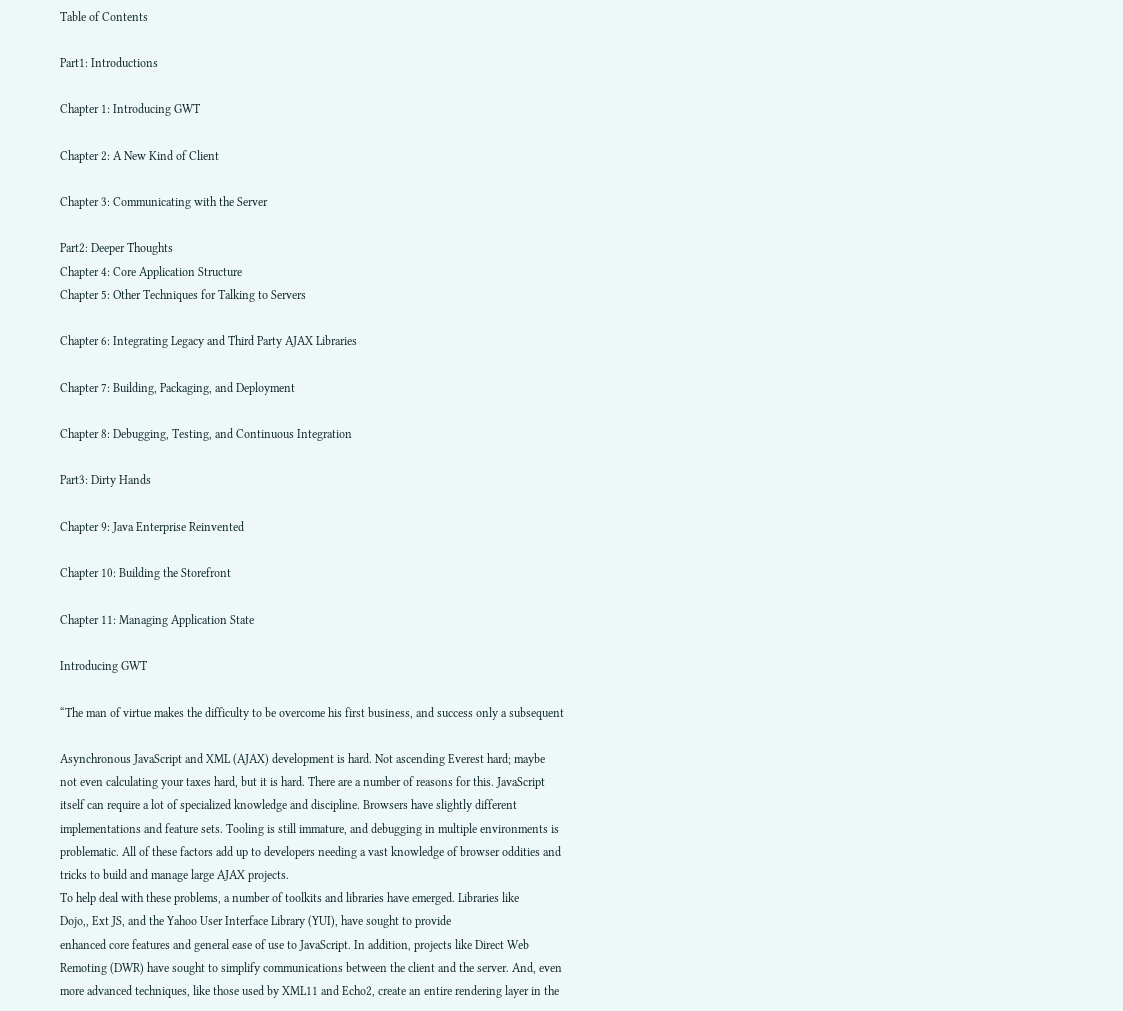Table of Contents

Part1: Introductions

Chapter 1: Introducing GWT

Chapter 2: A New Kind of Client

Chapter 3: Communicating with the Server

Part2: Deeper Thoughts
Chapter 4: Core Application Structure
Chapter 5: Other Techniques for Talking to Servers

Chapter 6: Integrating Legacy and Third Party AJAX Libraries

Chapter 7: Building, Packaging, and Deployment

Chapter 8: Debugging, Testing, and Continuous Integration

Part3: Dirty Hands

Chapter 9: Java Enterprise Reinvented

Chapter 10: Building the Storefront

Chapter 11: Managing Application State

Introducing GWT

“The man of virtue makes the difficulty to be overcome his first business, and success only a subsequent

Asynchronous JavaScript and XML (AJAX) development is hard. Not ascending Everest hard; maybe
not even calculating your taxes hard, but it is hard. There are a number of reasons for this. JavaScript
itself can require a lot of specialized knowledge and discipline. Browsers have slightly different
implementations and feature sets. Tooling is still immature, and debugging in multiple environments is
problematic. All of these factors add up to developers needing a vast knowledge of browser oddities and
tricks to build and manage large AJAX projects.
To help deal with these problems, a number of toolkits and libraries have emerged. Libraries like
Dojo,, Ext JS, and the Yahoo User Interface Library (YUI), have sought to provide
enhanced core features and general ease of use to JavaScript. In addition, projects like Direct Web
Remoting (DWR) have sought to simplify communications between the client and the server. And, even
more advanced techniques, like those used by XML11 and Echo2, create an entire rendering layer in the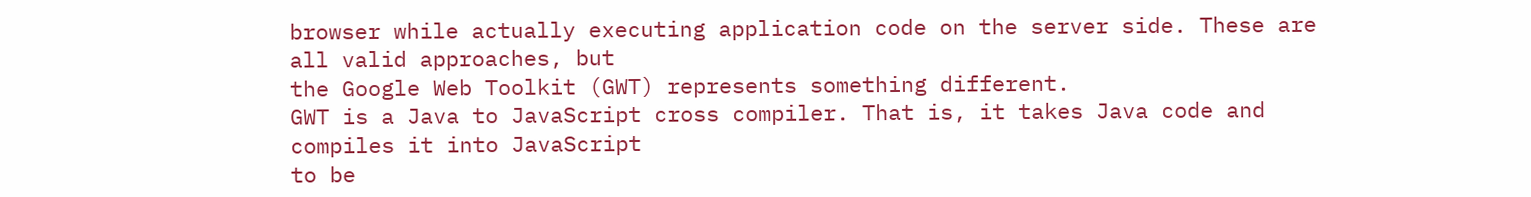browser while actually executing application code on the server side. These are all valid approaches, but
the Google Web Toolkit (GWT) represents something different.
GWT is a Java to JavaScript cross compiler. That is, it takes Java code and compiles it into JavaScript
to be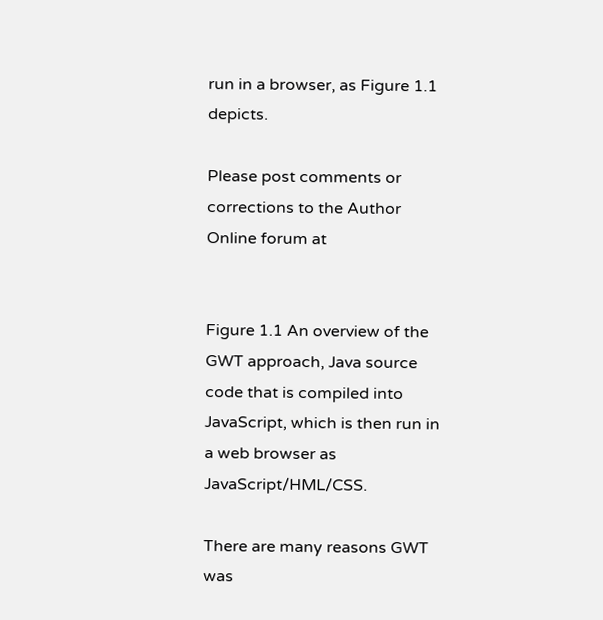run in a browser, as Figure 1.1 depicts.

Please post comments or corrections to the Author Online forum at


Figure 1.1 An overview of the GWT approach, Java source code that is compiled into JavaScript, which is then run in a web browser as JavaScript/HML/CSS.

There are many reasons GWT was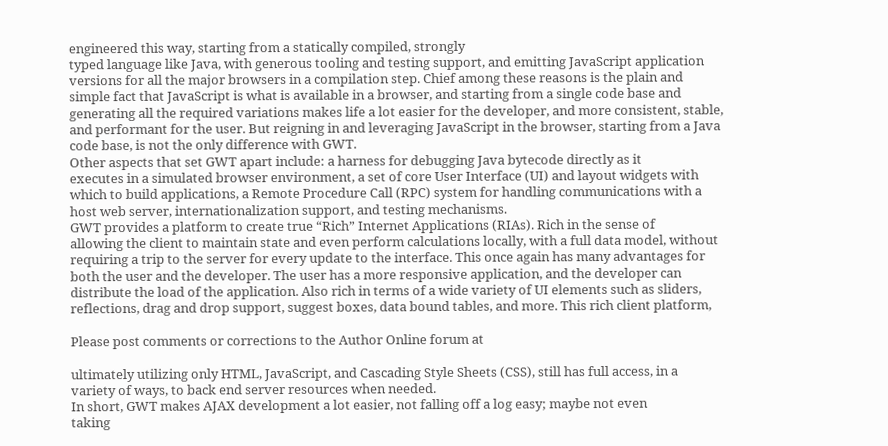engineered this way, starting from a statically compiled, strongly
typed language like Java, with generous tooling and testing support, and emitting JavaScript application
versions for all the major browsers in a compilation step. Chief among these reasons is the plain and
simple fact that JavaScript is what is available in a browser, and starting from a single code base and
generating all the required variations makes life a lot easier for the developer, and more consistent, stable,
and performant for the user. But reigning in and leveraging JavaScript in the browser, starting from a Java
code base, is not the only difference with GWT.
Other aspects that set GWT apart include: a harness for debugging Java bytecode directly as it
executes in a simulated browser environment, a set of core User Interface (UI) and layout widgets with
which to build applications, a Remote Procedure Call (RPC) system for handling communications with a
host web server, internationalization support, and testing mechanisms.
GWT provides a platform to create true “Rich” Internet Applications (RIAs). Rich in the sense of
allowing the client to maintain state and even perform calculations locally, with a full data model, without
requiring a trip to the server for every update to the interface. This once again has many advantages for
both the user and the developer. The user has a more responsive application, and the developer can
distribute the load of the application. Also rich in terms of a wide variety of UI elements such as sliders,
reflections, drag and drop support, suggest boxes, data bound tables, and more. This rich client platform,

Please post comments or corrections to the Author Online forum at

ultimately utilizing only HTML, JavaScript, and Cascading Style Sheets (CSS), still has full access, in a
variety of ways, to back end server resources when needed.
In short, GWT makes AJAX development a lot easier, not falling off a log easy; maybe not even
taking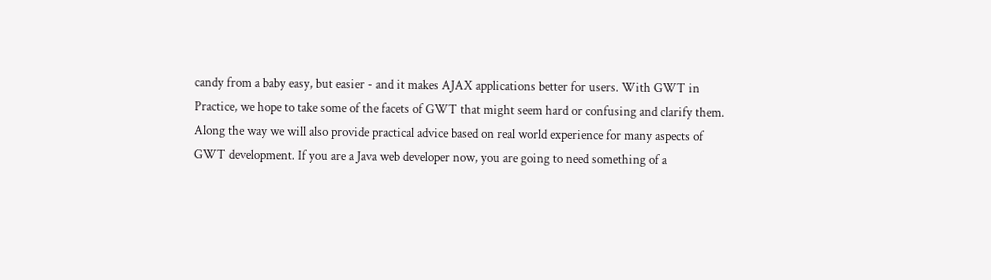candy from a baby easy, but easier - and it makes AJAX applications better for users. With GWT in
Practice, we hope to take some of the facets of GWT that might seem hard or confusing and clarify them.
Along the way we will also provide practical advice based on real world experience for many aspects of
GWT development. If you are a Java web developer now, you are going to need something of a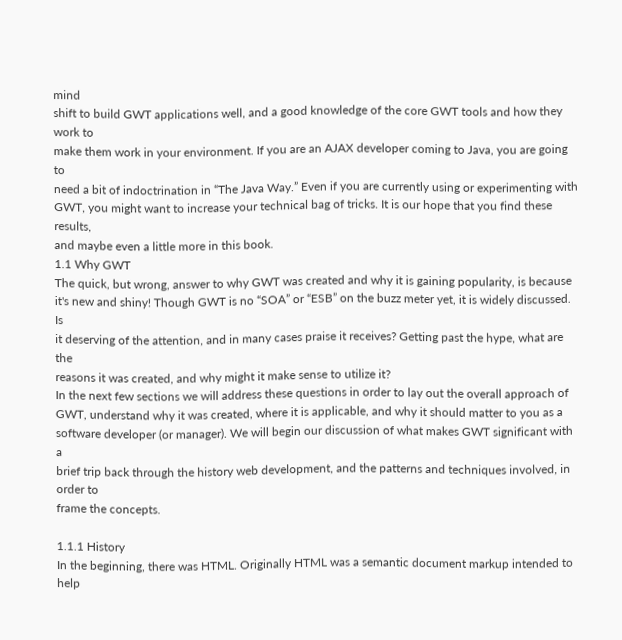mind
shift to build GWT applications well, and a good knowledge of the core GWT tools and how they work to
make them work in your environment. If you are an AJAX developer coming to Java, you are going to
need a bit of indoctrination in “The Java Way.” Even if you are currently using or experimenting with
GWT, you might want to increase your technical bag of tricks. It is our hope that you find these results,
and maybe even a little more in this book.
1.1 Why GWT
The quick, but wrong, answer to why GWT was created and why it is gaining popularity, is because
it's new and shiny! Though GWT is no “SOA” or “ESB” on the buzz meter yet, it is widely discussed. Is
it deserving of the attention, and in many cases praise it receives? Getting past the hype, what are the
reasons it was created, and why might it make sense to utilize it?
In the next few sections we will address these questions in order to lay out the overall approach of
GWT, understand why it was created, where it is applicable, and why it should matter to you as a
software developer (or manager). We will begin our discussion of what makes GWT significant with a
brief trip back through the history web development, and the patterns and techniques involved, in order to
frame the concepts.

1.1.1 History
In the beginning, there was HTML. Originally HTML was a semantic document markup intended to
help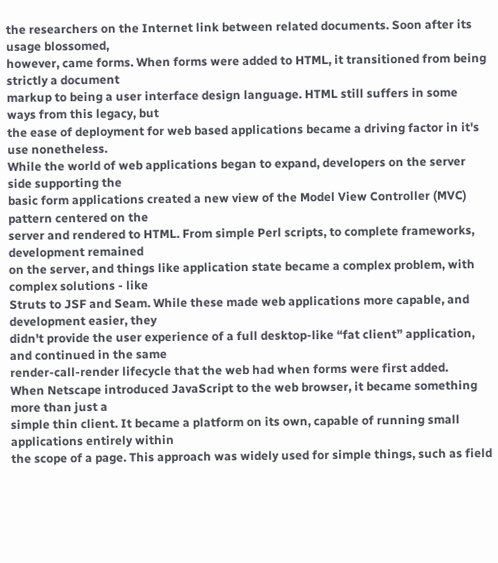the researchers on the Internet link between related documents. Soon after its usage blossomed,
however, came forms. When forms were added to HTML, it transitioned from being strictly a document
markup to being a user interface design language. HTML still suffers in some ways from this legacy, but
the ease of deployment for web based applications became a driving factor in it's use nonetheless.
While the world of web applications began to expand, developers on the server side supporting the
basic form applications created a new view of the Model View Controller (MVC) pattern centered on the
server and rendered to HTML. From simple Perl scripts, to complete frameworks, development remained
on the server, and things like application state became a complex problem, with complex solutions - like
Struts to JSF and Seam. While these made web applications more capable, and development easier, they
didn't provide the user experience of a full desktop-like “fat client” application, and continued in the same
render-call-render lifecycle that the web had when forms were first added.
When Netscape introduced JavaScript to the web browser, it became something more than just a
simple thin client. It became a platform on its own, capable of running small applications entirely within
the scope of a page. This approach was widely used for simple things, such as field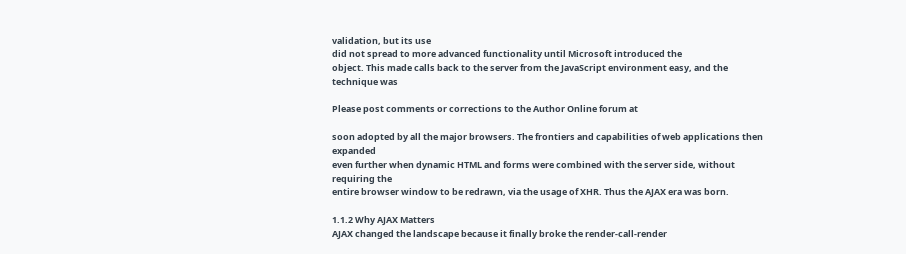validation, but its use
did not spread to more advanced functionality until Microsoft introduced the
object. This made calls back to the server from the JavaScript environment easy, and the technique was

Please post comments or corrections to the Author Online forum at

soon adopted by all the major browsers. The frontiers and capabilities of web applications then expanded
even further when dynamic HTML and forms were combined with the server side, without requiring the
entire browser window to be redrawn, via the usage of XHR. Thus the AJAX era was born.

1.1.2 Why AJAX Matters
AJAX changed the landscape because it finally broke the render-call-render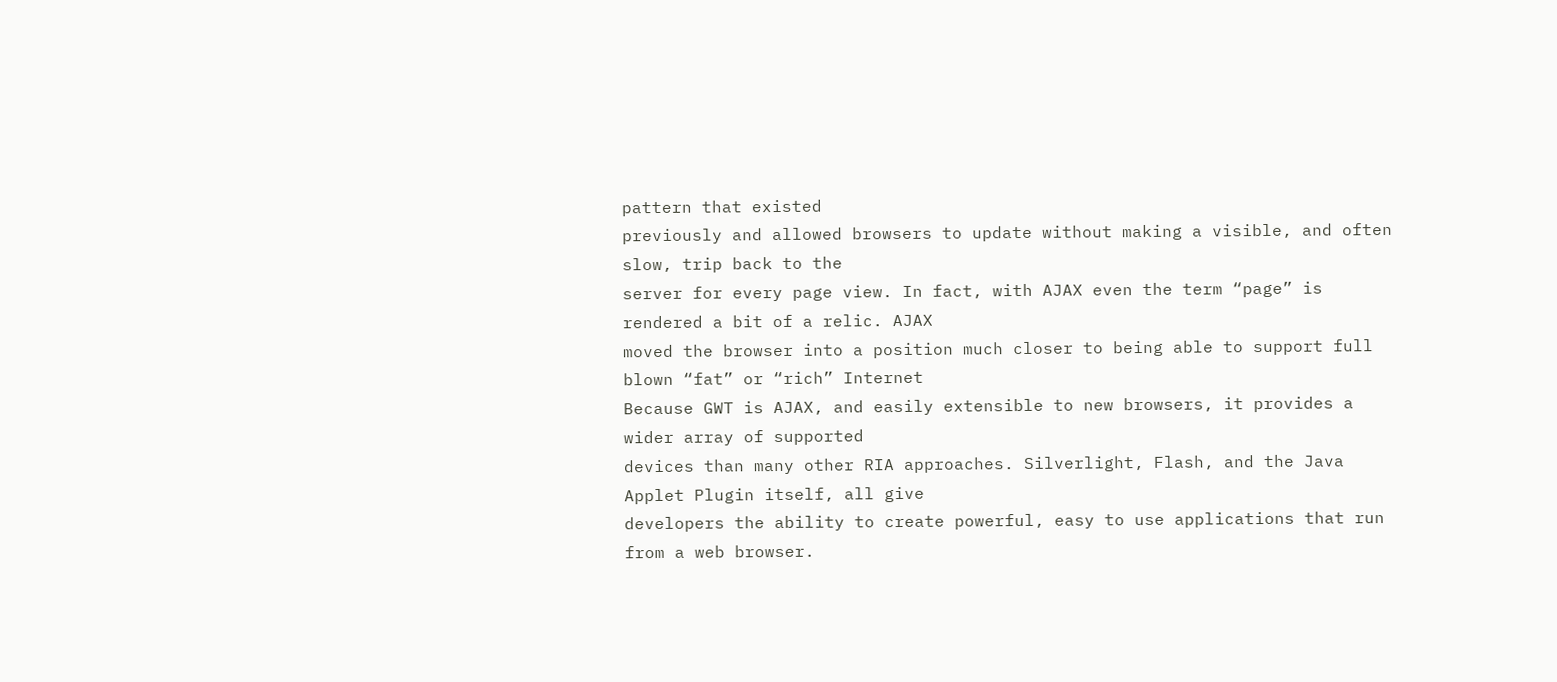pattern that existed
previously and allowed browsers to update without making a visible, and often slow, trip back to the
server for every page view. In fact, with AJAX even the term “page” is rendered a bit of a relic. AJAX
moved the browser into a position much closer to being able to support full blown “fat” or “rich” Internet
Because GWT is AJAX, and easily extensible to new browsers, it provides a wider array of supported
devices than many other RIA approaches. Silverlight, Flash, and the Java Applet Plugin itself, all give
developers the ability to create powerful, easy to use applications that run from a web browser.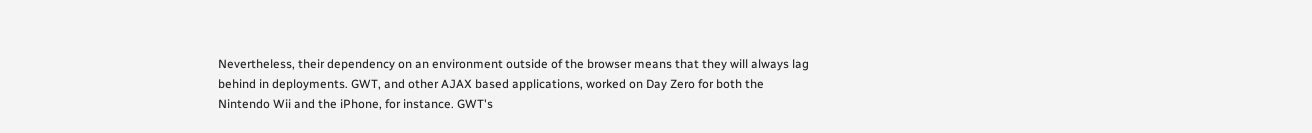Nevertheless, their dependency on an environment outside of the browser means that they will always lag
behind in deployments. GWT, and other AJAX based applications, worked on Day Zero for both the
Nintendo Wii and the iPhone, for instance. GWT's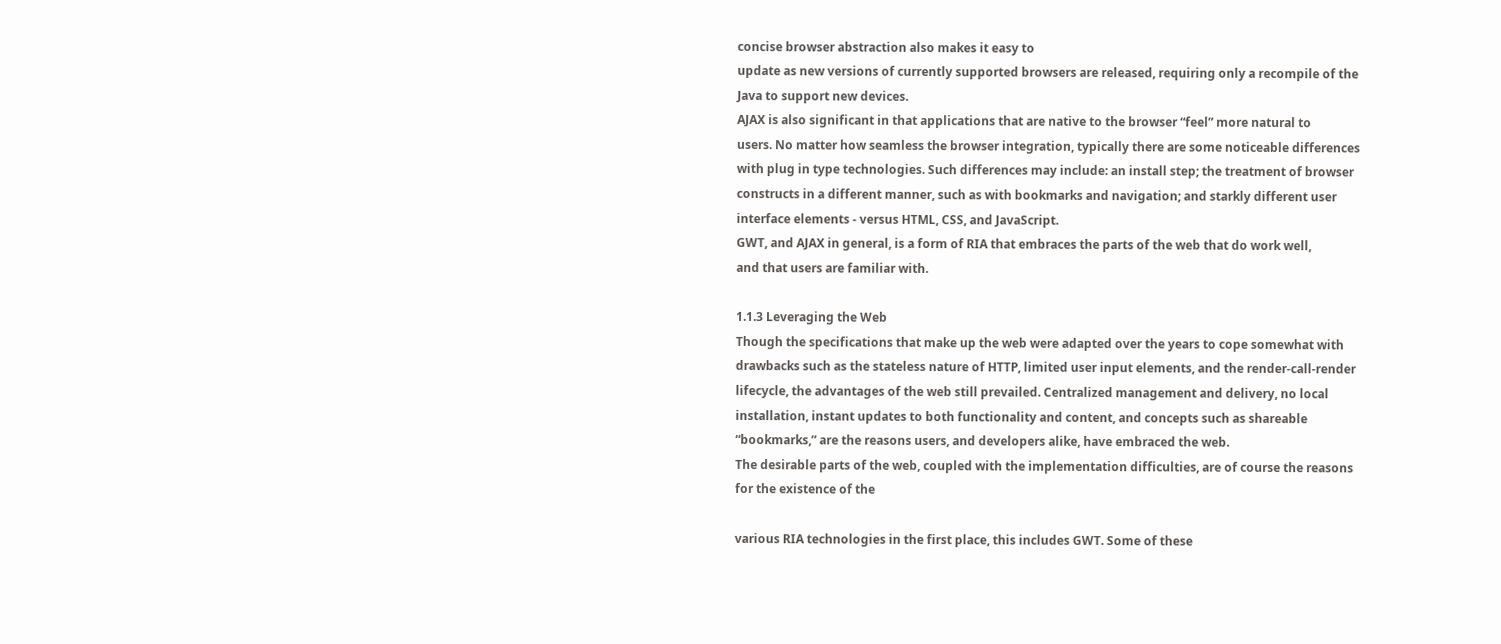concise browser abstraction also makes it easy to
update as new versions of currently supported browsers are released, requiring only a recompile of the
Java to support new devices.
AJAX is also significant in that applications that are native to the browser “feel” more natural to
users. No matter how seamless the browser integration, typically there are some noticeable differences
with plug in type technologies. Such differences may include: an install step; the treatment of browser
constructs in a different manner, such as with bookmarks and navigation; and starkly different user
interface elements - versus HTML, CSS, and JavaScript.
GWT, and AJAX in general, is a form of RIA that embraces the parts of the web that do work well,
and that users are familiar with.

1.1.3 Leveraging the Web
Though the specifications that make up the web were adapted over the years to cope somewhat with
drawbacks such as the stateless nature of HTTP, limited user input elements, and the render-call-render
lifecycle, the advantages of the web still prevailed. Centralized management and delivery, no local
installation, instant updates to both functionality and content, and concepts such as shareable
“bookmarks,” are the reasons users, and developers alike, have embraced the web.
The desirable parts of the web, coupled with the implementation difficulties, are of course the reasons
for the existence of the

various RIA technologies in the first place, this includes GWT. Some of these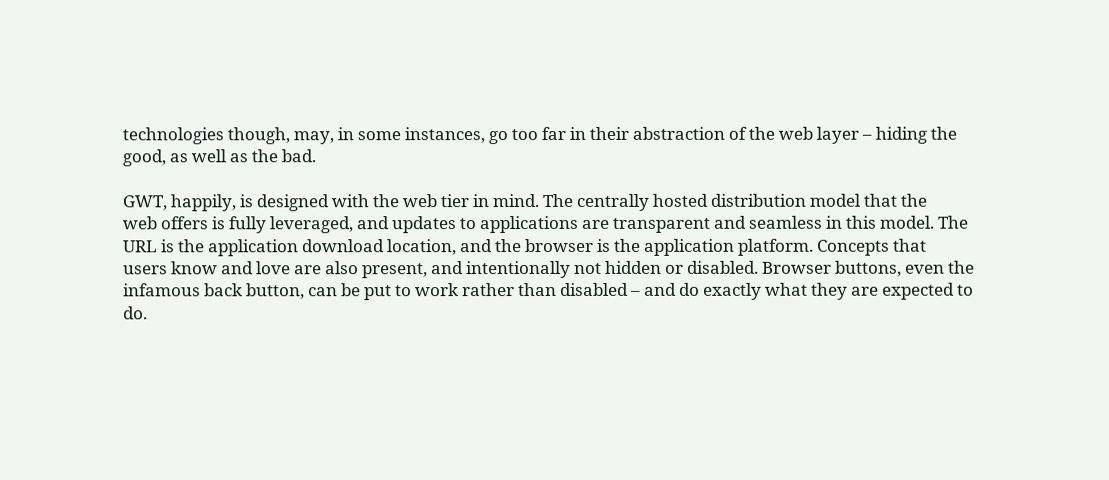technologies though, may, in some instances, go too far in their abstraction of the web layer – hiding the
good, as well as the bad.

GWT, happily, is designed with the web tier in mind. The centrally hosted distribution model that the
web offers is fully leveraged, and updates to applications are transparent and seamless in this model. The
URL is the application download location, and the browser is the application platform. Concepts that
users know and love are also present, and intentionally not hidden or disabled. Browser buttons, even the
infamous back button, can be put to work rather than disabled – and do exactly what they are expected to
do.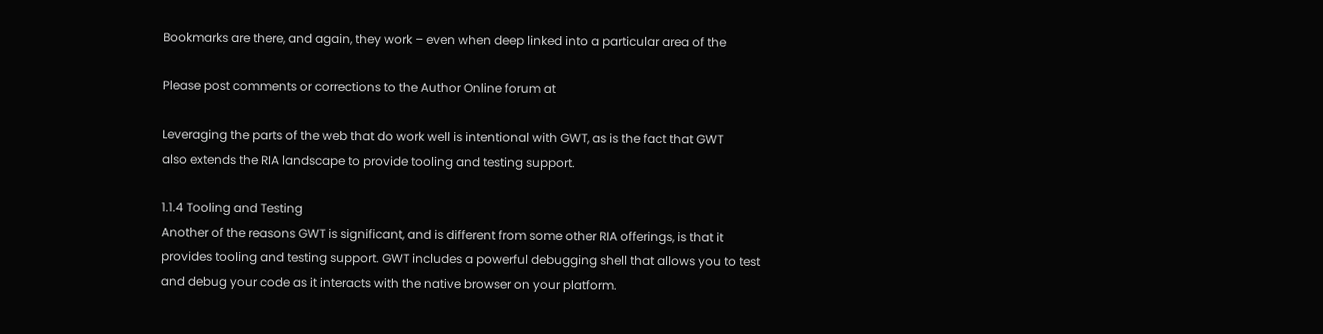Bookmarks are there, and again, they work – even when deep linked into a particular area of the

Please post comments or corrections to the Author Online forum at

Leveraging the parts of the web that do work well is intentional with GWT, as is the fact that GWT
also extends the RIA landscape to provide tooling and testing support.

1.1.4 Tooling and Testing
Another of the reasons GWT is significant, and is different from some other RIA offerings, is that it
provides tooling and testing support. GWT includes a powerful debugging shell that allows you to test
and debug your code as it interacts with the native browser on your platform.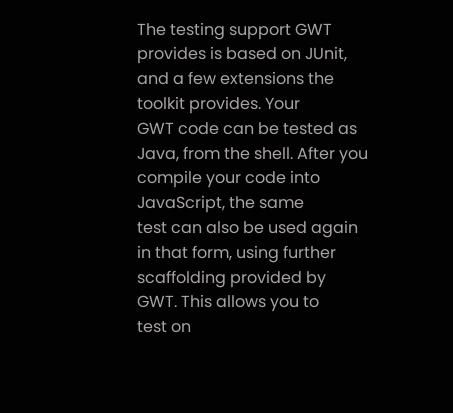The testing support GWT provides is based on JUnit, and a few extensions the toolkit provides. Your
GWT code can be tested as Java, from the shell. After you compile your code into JavaScript, the same
test can also be used again in that form, using further scaffolding provided by GWT. This allows you to
test on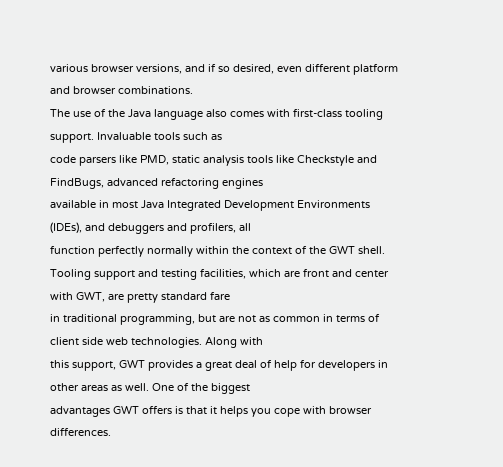various browser versions, and if so desired, even different platform and browser combinations.
The use of the Java language also comes with first-class tooling support. Invaluable tools such as
code parsers like PMD, static analysis tools like Checkstyle and FindBugs, advanced refactoring engines
available in most Java Integrated Development Environments (IDEs), and debuggers and profilers, all
function perfectly normally within the context of the GWT shell.
Tooling support and testing facilities, which are front and center with GWT, are pretty standard fare
in traditional programming, but are not as common in terms of client side web technologies. Along with
this support, GWT provides a great deal of help for developers in other areas as well. One of the biggest
advantages GWT offers is that it helps you cope with browser differences.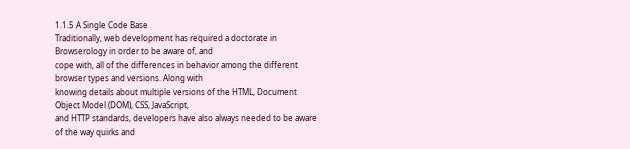1.1.5 A Single Code Base
Traditionally, web development has required a doctorate in Browserology in order to be aware of, and
cope with, all of the differences in behavior among the different browser types and versions. Along with
knowing details about multiple versions of the HTML, Document Object Model (DOM), CSS, JavaScript,
and HTTP standards, developers have also always needed to be aware of the way quirks and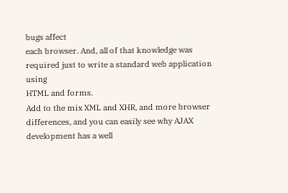bugs affect
each browser. And, all of that knowledge was required just to write a standard web application using
HTML and forms.
Add to the mix XML and XHR, and more browser differences, and you can easily see why AJAX
development has a well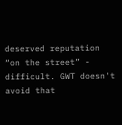deserved reputation “on the street” - difficult. GWT doesn't avoid that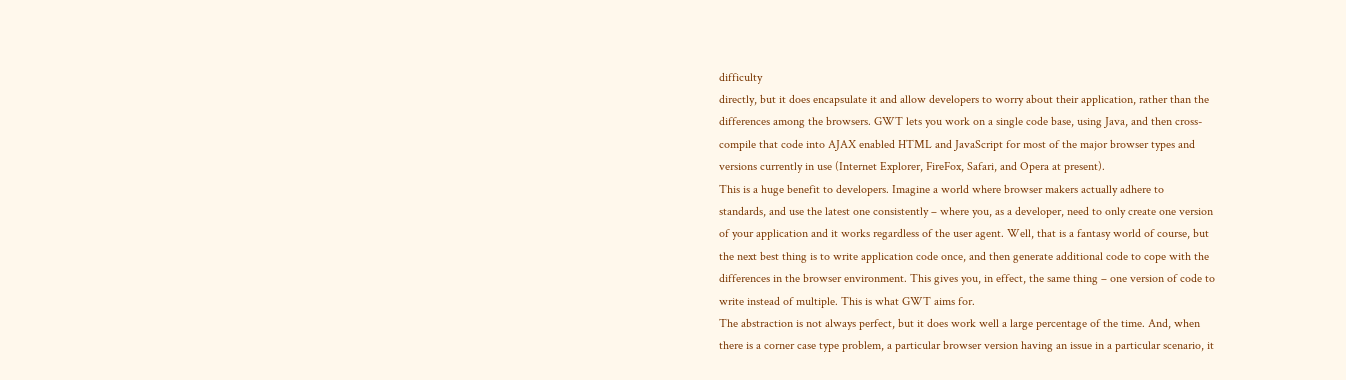difficulty
directly, but it does encapsulate it and allow developers to worry about their application, rather than the
differences among the browsers. GWT lets you work on a single code base, using Java, and then cross-
compile that code into AJAX enabled HTML and JavaScript for most of the major browser types and
versions currently in use (Internet Explorer, FireFox, Safari, and Opera at present).
This is a huge benefit to developers. Imagine a world where browser makers actually adhere to
standards, and use the latest one consistently – where you, as a developer, need to only create one version
of your application and it works regardless of the user agent. Well, that is a fantasy world of course, but
the next best thing is to write application code once, and then generate additional code to cope with the
differences in the browser environment. This gives you, in effect, the same thing – one version of code to
write instead of multiple. This is what GWT aims for.
The abstraction is not always perfect, but it does work well a large percentage of the time. And, when
there is a corner case type problem, a particular browser version having an issue in a particular scenario, it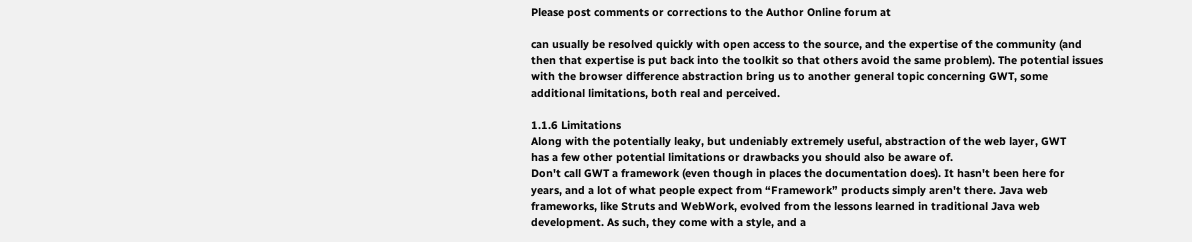Please post comments or corrections to the Author Online forum at

can usually be resolved quickly with open access to the source, and the expertise of the community (and
then that expertise is put back into the toolkit so that others avoid the same problem). The potential issues
with the browser difference abstraction bring us to another general topic concerning GWT, some
additional limitations, both real and perceived.

1.1.6 Limitations
Along with the potentially leaky, but undeniably extremely useful, abstraction of the web layer, GWT
has a few other potential limitations or drawbacks you should also be aware of.
Don't call GWT a framework (even though in places the documentation does). It hasn't been here for
years, and a lot of what people expect from “Framework” products simply aren't there. Java web
frameworks, like Struts and WebWork, evolved from the lessons learned in traditional Java web
development. As such, they come with a style, and a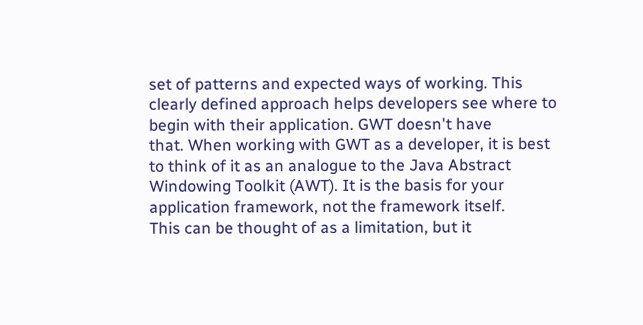set of patterns and expected ways of working. This
clearly defined approach helps developers see where to begin with their application. GWT doesn't have
that. When working with GWT as a developer, it is best to think of it as an analogue to the Java Abstract
Windowing Toolkit (AWT). It is the basis for your application framework, not the framework itself.
This can be thought of as a limitation, but it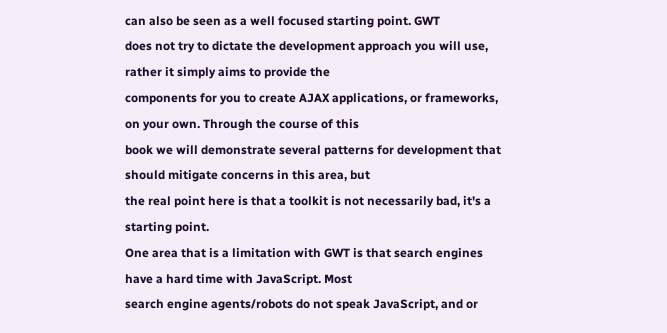can also be seen as a well focused starting point. GWT
does not try to dictate the development approach you will use, rather it simply aims to provide the
components for you to create AJAX applications, or frameworks, on your own. Through the course of this
book we will demonstrate several patterns for development that should mitigate concerns in this area, but
the real point here is that a toolkit is not necessarily bad, it's a starting point.
One area that is a limitation with GWT is that search engines have a hard time with JavaScript. Most
search engine agents/robots do not speak JavaScript, and or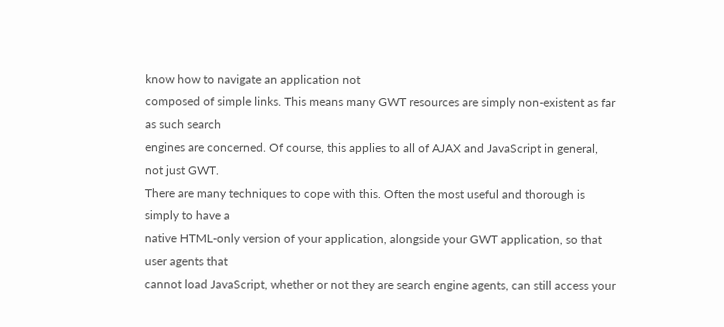know how to navigate an application not
composed of simple links. This means many GWT resources are simply non-existent as far as such search
engines are concerned. Of course, this applies to all of AJAX and JavaScript in general, not just GWT.
There are many techniques to cope with this. Often the most useful and thorough is simply to have a
native HTML-only version of your application, alongside your GWT application, so that user agents that
cannot load JavaScript, whether or not they are search engine agents, can still access your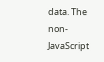data. The non-
JavaScript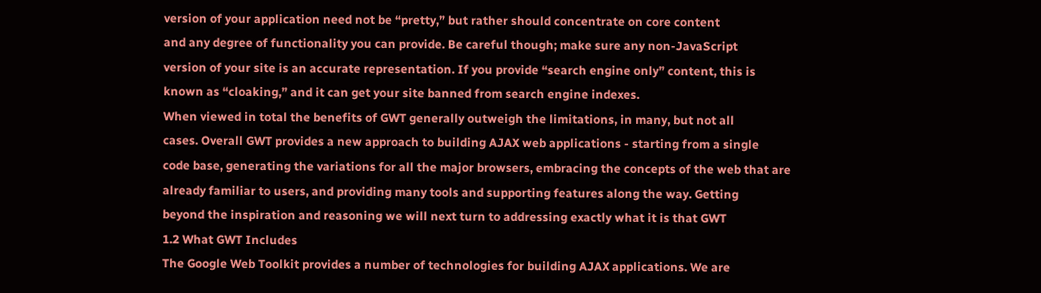version of your application need not be “pretty,” but rather should concentrate on core content
and any degree of functionality you can provide. Be careful though; make sure any non-JavaScript
version of your site is an accurate representation. If you provide “search engine only” content, this is
known as “cloaking,” and it can get your site banned from search engine indexes.
When viewed in total the benefits of GWT generally outweigh the limitations, in many, but not all
cases. Overall GWT provides a new approach to building AJAX web applications - starting from a single
code base, generating the variations for all the major browsers, embracing the concepts of the web that are
already familiar to users, and providing many tools and supporting features along the way. Getting
beyond the inspiration and reasoning we will next turn to addressing exactly what it is that GWT
1.2 What GWT Includes
The Google Web Toolkit provides a number of technologies for building AJAX applications. We are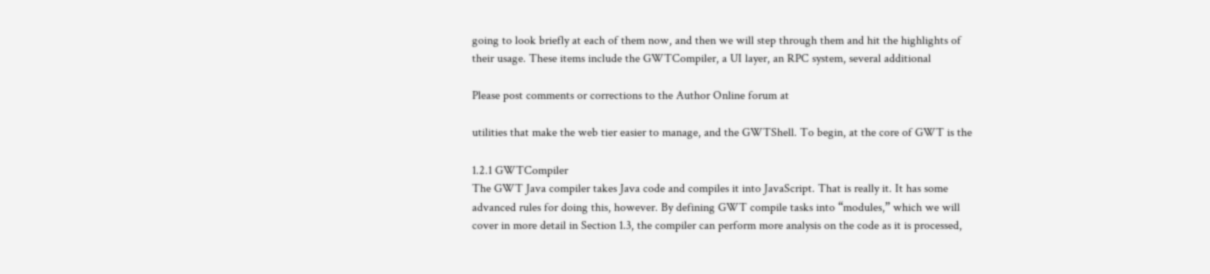going to look briefly at each of them now, and then we will step through them and hit the highlights of
their usage. These items include the GWTCompiler, a UI layer, an RPC system, several additional

Please post comments or corrections to the Author Online forum at

utilities that make the web tier easier to manage, and the GWTShell. To begin, at the core of GWT is the

1.2.1 GWTCompiler
The GWT Java compiler takes Java code and compiles it into JavaScript. That is really it. It has some
advanced rules for doing this, however. By defining GWT compile tasks into “modules,” which we will
cover in more detail in Section 1.3, the compiler can perform more analysis on the code as it is processed,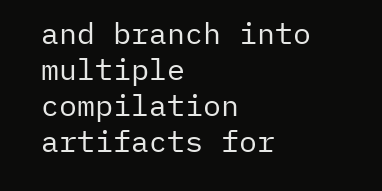and branch into multiple compilation artifacts for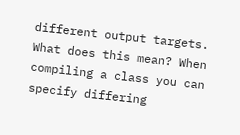different output targets. What does this mean? When
compiling a class you can specify differing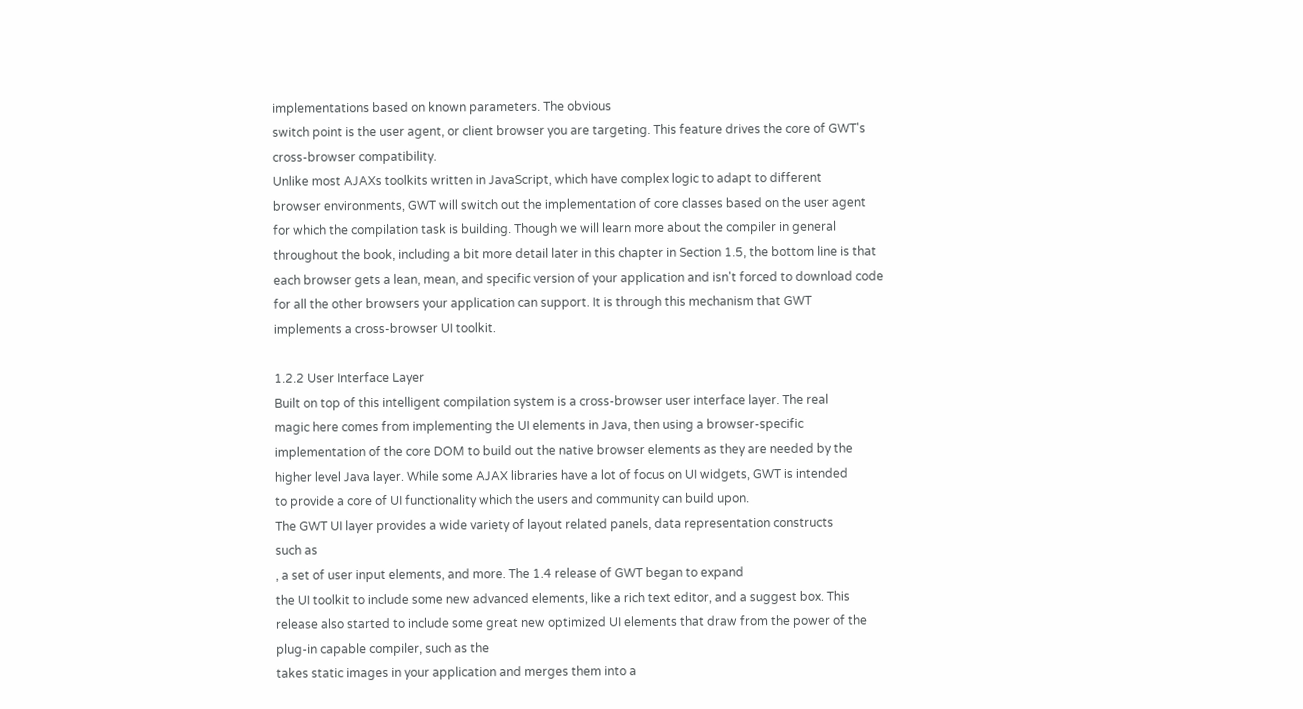implementations based on known parameters. The obvious
switch point is the user agent, or client browser you are targeting. This feature drives the core of GWT's
cross-browser compatibility.
Unlike most AJAXs toolkits written in JavaScript, which have complex logic to adapt to different
browser environments, GWT will switch out the implementation of core classes based on the user agent
for which the compilation task is building. Though we will learn more about the compiler in general
throughout the book, including a bit more detail later in this chapter in Section 1.5, the bottom line is that
each browser gets a lean, mean, and specific version of your application and isn't forced to download code
for all the other browsers your application can support. It is through this mechanism that GWT
implements a cross-browser UI toolkit.

1.2.2 User Interface Layer
Built on top of this intelligent compilation system is a cross-browser user interface layer. The real
magic here comes from implementing the UI elements in Java, then using a browser-specific
implementation of the core DOM to build out the native browser elements as they are needed by the
higher level Java layer. While some AJAX libraries have a lot of focus on UI widgets, GWT is intended
to provide a core of UI functionality which the users and community can build upon.
The GWT UI layer provides a wide variety of layout related panels, data representation constructs
such as
, a set of user input elements, and more. The 1.4 release of GWT began to expand
the UI toolkit to include some new advanced elements, like a rich text editor, and a suggest box. This
release also started to include some great new optimized UI elements that draw from the power of the
plug-in capable compiler, such as the
takes static images in your application and merges them into a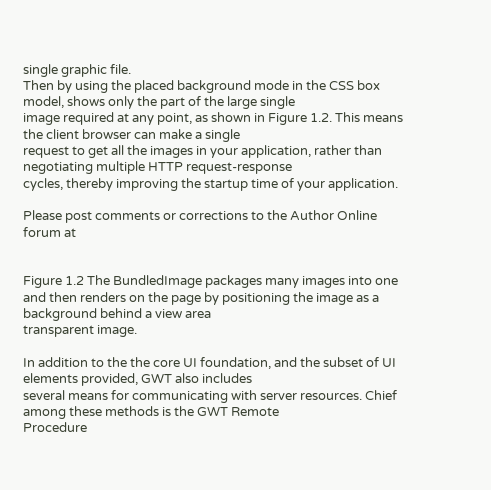single graphic file.
Then by using the placed background mode in the CSS box model, shows only the part of the large single
image required at any point, as shown in Figure 1.2. This means the client browser can make a single
request to get all the images in your application, rather than negotiating multiple HTTP request-response
cycles, thereby improving the startup time of your application.

Please post comments or corrections to the Author Online forum at


Figure 1.2 The BundledImage packages many images into one and then renders on the page by positioning the image as a background behind a view area
transparent image.

In addition to the the core UI foundation, and the subset of UI elements provided, GWT also includes
several means for communicating with server resources. Chief among these methods is the GWT Remote
Procedure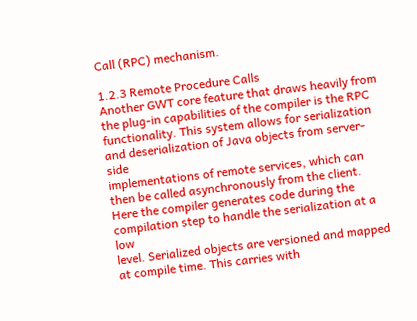Call (RPC) mechanism.

1.2.3 Remote Procedure Calls
Another GWT core feature that draws heavily from the plug-in capabilities of the compiler is the RPC
functionality. This system allows for serialization and deserialization of Java objects from server-side
implementations of remote services, which can then be called asynchronously from the client.
Here the compiler generates code during the compilation step to handle the serialization at a low
level. Serialized objects are versioned and mapped at compile time. This carries with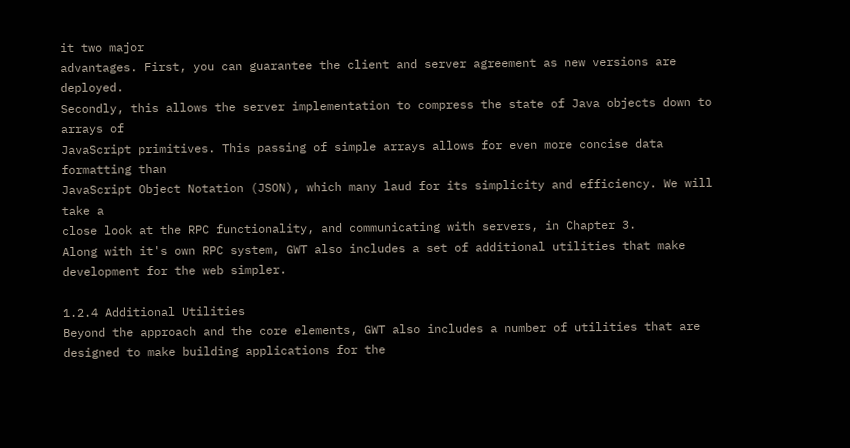it two major
advantages. First, you can guarantee the client and server agreement as new versions are deployed.
Secondly, this allows the server implementation to compress the state of Java objects down to arrays of
JavaScript primitives. This passing of simple arrays allows for even more concise data formatting than
JavaScript Object Notation (JSON), which many laud for its simplicity and efficiency. We will take a
close look at the RPC functionality, and communicating with servers, in Chapter 3.
Along with it's own RPC system, GWT also includes a set of additional utilities that make
development for the web simpler.

1.2.4 Additional Utilities
Beyond the approach and the core elements, GWT also includes a number of utilities that are
designed to make building applications for the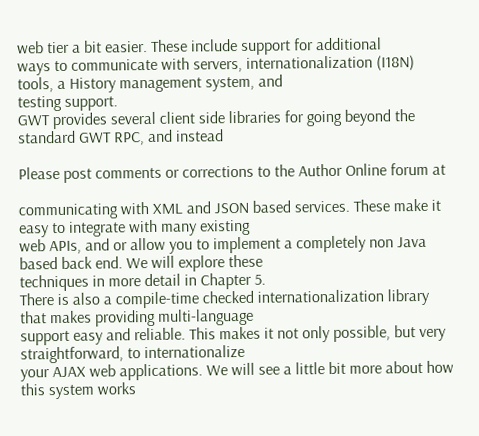web tier a bit easier. These include support for additional
ways to communicate with servers, internationalization (I18N) tools, a History management system, and
testing support.
GWT provides several client side libraries for going beyond the standard GWT RPC, and instead

Please post comments or corrections to the Author Online forum at

communicating with XML and JSON based services. These make it easy to integrate with many existing
web APIs, and or allow you to implement a completely non Java based back end. We will explore these
techniques in more detail in Chapter 5.
There is also a compile-time checked internationalization library that makes providing multi-language
support easy and reliable. This makes it not only possible, but very straightforward, to internationalize
your AJAX web applications. We will see a little bit more about how this system works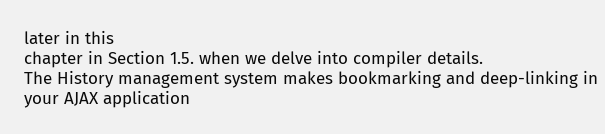later in this
chapter in Section 1.5. when we delve into compiler details.
The History management system makes bookmarking and deep-linking in your AJAX application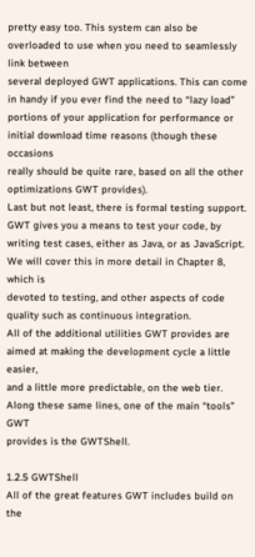pretty easy too. This system can also be overloaded to use when you need to seamlessly link between
several deployed GWT applications. This can come in handy if you ever find the need to “lazy load”
portions of your application for performance or initial download time reasons (though these occasions
really should be quite rare, based on all the other optimizations GWT provides).
Last but not least, there is formal testing support. GWT gives you a means to test your code, by
writing test cases, either as Java, or as JavaScript. We will cover this in more detail in Chapter 8, which is
devoted to testing, and other aspects of code quality such as continuous integration.
All of the additional utilities GWT provides are aimed at making the development cycle a little easier,
and a little more predictable, on the web tier. Along these same lines, one of the main “tools” GWT
provides is the GWTShell.

1.2.5 GWTShell
All of the great features GWT includes build on the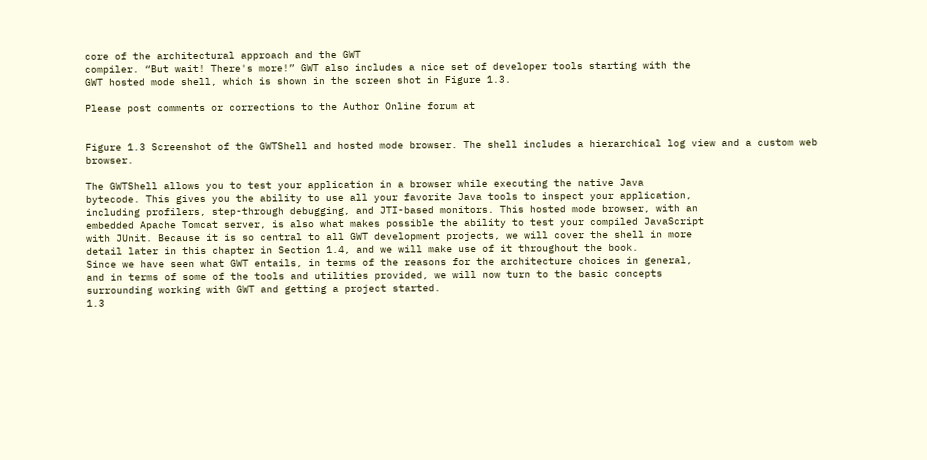core of the architectural approach and the GWT
compiler. “But wait! There's more!” GWT also includes a nice set of developer tools starting with the
GWT hosted mode shell, which is shown in the screen shot in Figure 1.3.

Please post comments or corrections to the Author Online forum at


Figure 1.3 Screenshot of the GWTShell and hosted mode browser. The shell includes a hierarchical log view and a custom web browser.

The GWTShell allows you to test your application in a browser while executing the native Java
bytecode. This gives you the ability to use all your favorite Java tools to inspect your application,
including profilers, step-through debugging, and JTI-based monitors. This hosted mode browser, with an
embedded Apache Tomcat server, is also what makes possible the ability to test your compiled JavaScript
with JUnit. Because it is so central to all GWT development projects, we will cover the shell in more
detail later in this chapter in Section 1.4, and we will make use of it throughout the book.
Since we have seen what GWT entails, in terms of the reasons for the architecture choices in general,
and in terms of some of the tools and utilities provided, we will now turn to the basic concepts
surrounding working with GWT and getting a project started.
1.3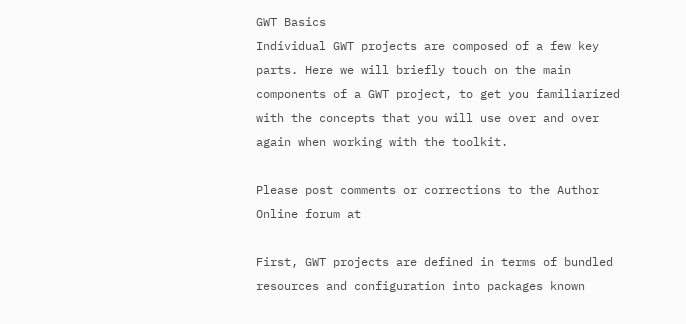GWT Basics
Individual GWT projects are composed of a few key parts. Here we will briefly touch on the main
components of a GWT project, to get you familiarized with the concepts that you will use over and over
again when working with the toolkit.

Please post comments or corrections to the Author Online forum at

First, GWT projects are defined in terms of bundled resources and configuration into packages known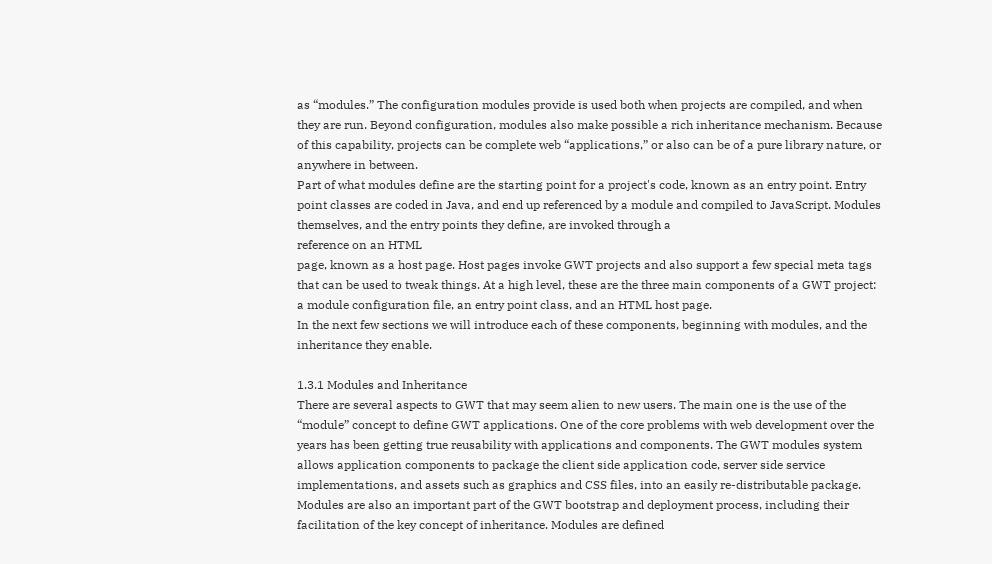as “modules.” The configuration modules provide is used both when projects are compiled, and when
they are run. Beyond configuration, modules also make possible a rich inheritance mechanism. Because
of this capability, projects can be complete web “applications,” or also can be of a pure library nature, or
anywhere in between.
Part of what modules define are the starting point for a project's code, known as an entry point. Entry
point classes are coded in Java, and end up referenced by a module and compiled to JavaScript. Modules
themselves, and the entry points they define, are invoked through a
reference on an HTML
page, known as a host page. Host pages invoke GWT projects and also support a few special meta tags
that can be used to tweak things. At a high level, these are the three main components of a GWT project:
a module configuration file, an entry point class, and an HTML host page.
In the next few sections we will introduce each of these components, beginning with modules, and the
inheritance they enable.

1.3.1 Modules and Inheritance
There are several aspects to GWT that may seem alien to new users. The main one is the use of the
“module” concept to define GWT applications. One of the core problems with web development over the
years has been getting true reusability with applications and components. The GWT modules system
allows application components to package the client side application code, server side service
implementations, and assets such as graphics and CSS files, into an easily re-distributable package.
Modules are also an important part of the GWT bootstrap and deployment process, including their
facilitation of the key concept of inheritance. Modules are defined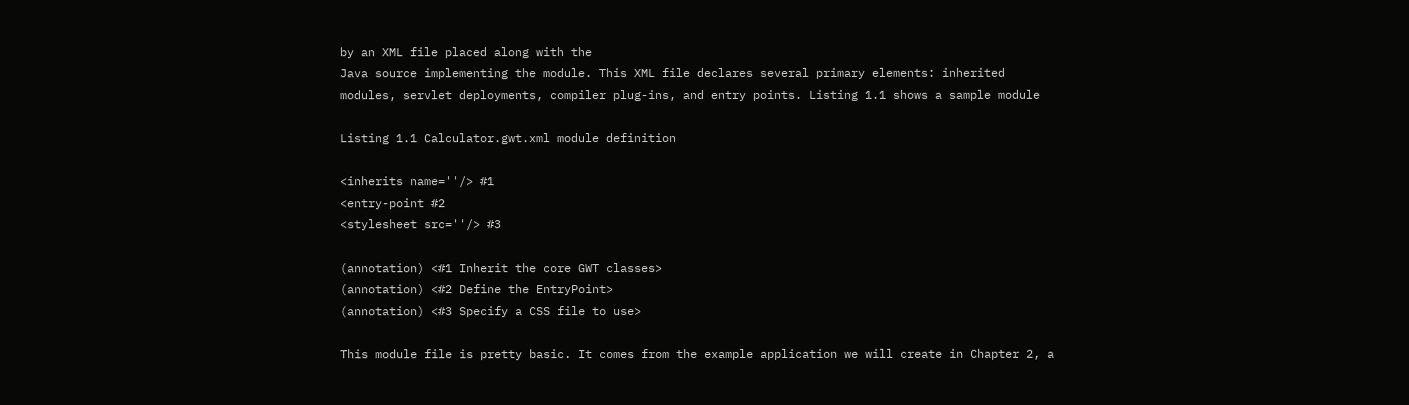by an XML file placed along with the
Java source implementing the module. This XML file declares several primary elements: inherited
modules, servlet deployments, compiler plug-ins, and entry points. Listing 1.1 shows a sample module

Listing 1.1 Calculator.gwt.xml module definition

<inherits name=''/> #1
<entry-point #2
<stylesheet src=''/> #3

(annotation) <#1 Inherit the core GWT classes>
(annotation) <#2 Define the EntryPoint>
(annotation) <#3 Specify a CSS file to use>

This module file is pretty basic. It comes from the example application we will create in Chapter 2, a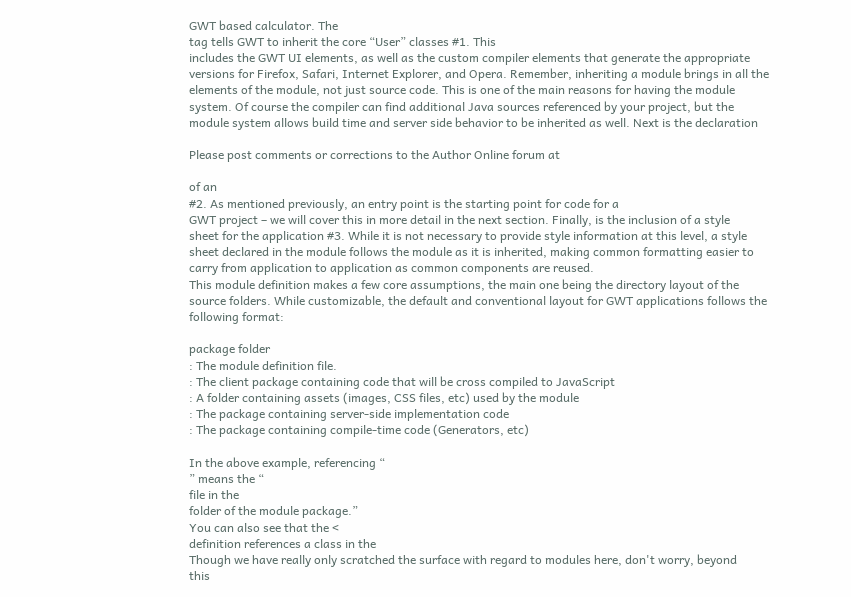GWT based calculator. The
tag tells GWT to inherit the core “User” classes #1. This
includes the GWT UI elements, as well as the custom compiler elements that generate the appropriate
versions for Firefox, Safari, Internet Explorer, and Opera. Remember, inheriting a module brings in all the
elements of the module, not just source code. This is one of the main reasons for having the module
system. Of course the compiler can find additional Java sources referenced by your project, but the
module system allows build time and server side behavior to be inherited as well. Next is the declaration

Please post comments or corrections to the Author Online forum at

of an
#2. As mentioned previously, an entry point is the starting point for code for a
GWT project – we will cover this in more detail in the next section. Finally, is the inclusion of a style
sheet for the application #3. While it is not necessary to provide style information at this level, a style
sheet declared in the module follows the module as it is inherited, making common formatting easier to
carry from application to application as common components are reused.
This module definition makes a few core assumptions, the main one being the directory layout of the
source folders. While customizable, the default and conventional layout for GWT applications follows the
following format:

package folder
: The module definition file.
: The client package containing code that will be cross compiled to JavaScript
: A folder containing assets (images, CSS files, etc) used by the module
: The package containing server-side implementation code
: The package containing compile-time code (Generators, etc)

In the above example, referencing “
” means the “
file in the
folder of the module package.”
You can also see that the <
definition references a class in the
Though we have really only scratched the surface with regard to modules here, don't worry, beyond
this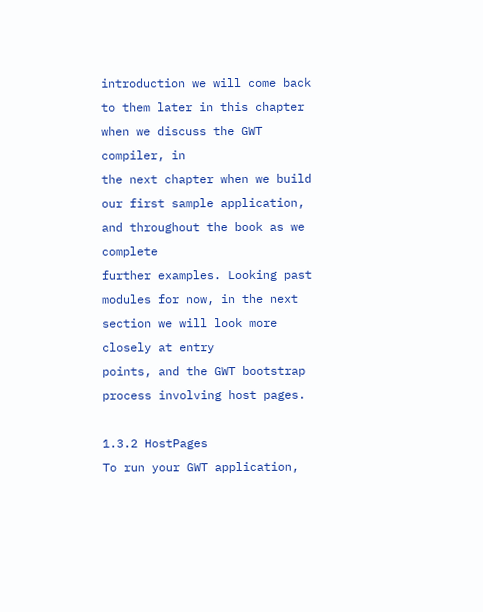introduction we will come back to them later in this chapter when we discuss the GWT compiler, in
the next chapter when we build our first sample application, and throughout the book as we complete
further examples. Looking past modules for now, in the next section we will look more closely at entry
points, and the GWT bootstrap process involving host pages.

1.3.2 HostPages
To run your GWT application,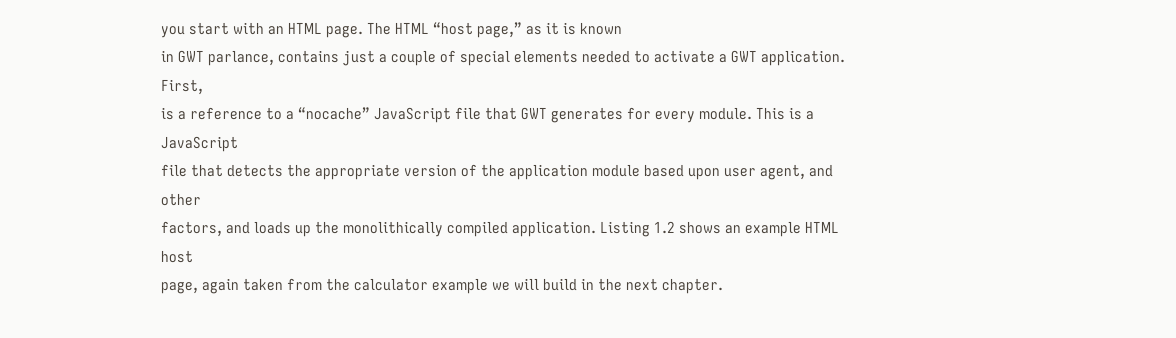you start with an HTML page. The HTML “host page,” as it is known
in GWT parlance, contains just a couple of special elements needed to activate a GWT application. First,
is a reference to a “nocache” JavaScript file that GWT generates for every module. This is a JavaScript
file that detects the appropriate version of the application module based upon user agent, and other
factors, and loads up the monolithically compiled application. Listing 1.2 shows an example HTML host
page, again taken from the calculator example we will build in the next chapter.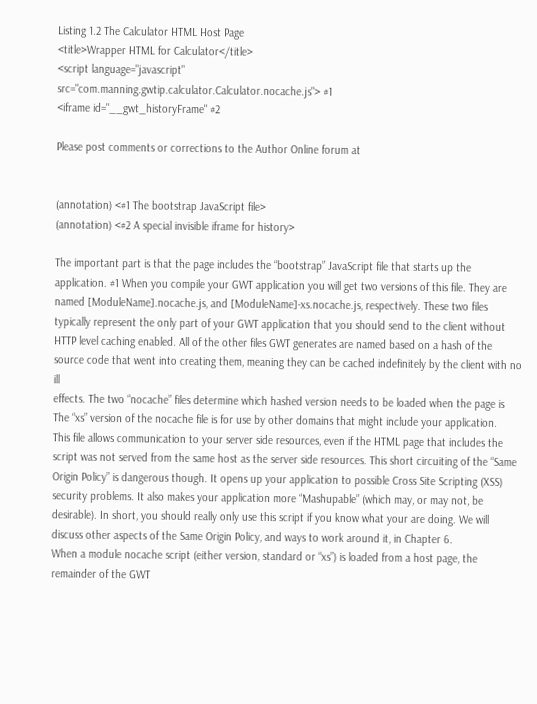Listing 1.2 The Calculator HTML Host Page
<title>Wrapper HTML for Calculator</title>
<script language="javascript"
src="com.manning.gwtip.calculator.Calculator.nocache.js"> #1
<iframe id="__gwt_historyFrame" #2

Please post comments or corrections to the Author Online forum at


(annotation) <#1 The bootstrap JavaScript file>
(annotation) <#2 A special invisible iframe for history>

The important part is that the page includes the “bootstrap” JavaScript file that starts up the
application. #1 When you compile your GWT application you will get two versions of this file. They are
named [ModuleName].nocache.js, and [ModuleName]-xs.nocache.js, respectively. These two files
typically represent the only part of your GWT application that you should send to the client without
HTTP level caching enabled. All of the other files GWT generates are named based on a hash of the
source code that went into creating them, meaning they can be cached indefinitely by the client with no ill
effects. The two “nocache” files determine which hashed version needs to be loaded when the page is
The “xs” version of the nocache file is for use by other domains that might include your application.
This file allows communication to your server side resources, even if the HTML page that includes the
script was not served from the same host as the server side resources. This short circuiting of the “Same
Origin Policy” is dangerous though. It opens up your application to possible Cross Site Scripting (XSS)
security problems. It also makes your application more “Mashupable” (which may, or may not, be
desirable). In short, you should really only use this script if you know what your are doing. We will
discuss other aspects of the Same Origin Policy, and ways to work around it, in Chapter 6.
When a module nocache script (either version, standard or “xs”) is loaded from a host page, the
remainder of the GWT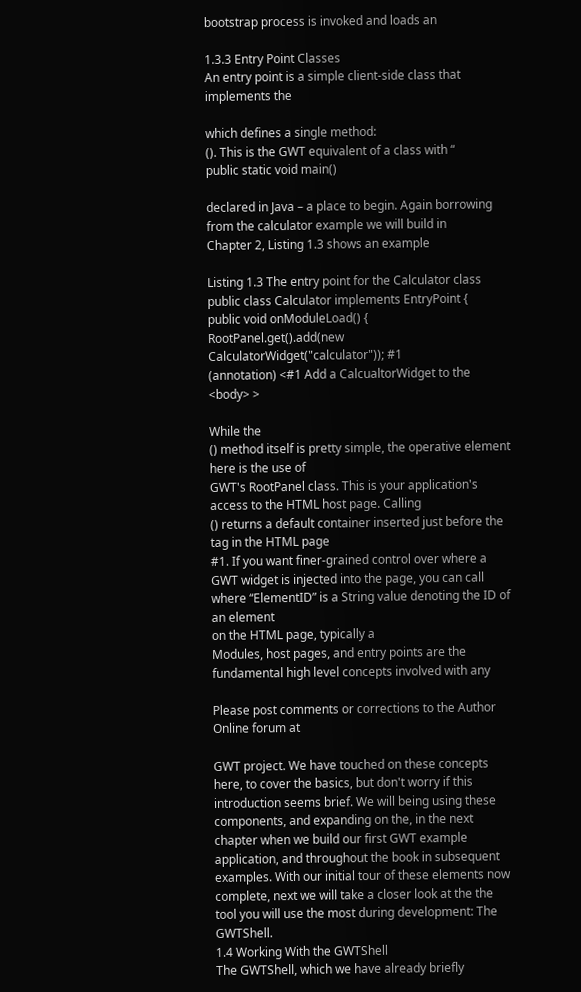bootstrap process is invoked and loads an

1.3.3 Entry Point Classes
An entry point is a simple client-side class that implements the

which defines a single method:
(). This is the GWT equivalent of a class with “
public static void main()

declared in Java – a place to begin. Again borrowing from the calculator example we will build in
Chapter 2, Listing 1.3 shows an example

Listing 1.3 The entry point for the Calculator class
public class Calculator implements EntryPoint {
public void onModuleLoad() {
RootPanel.get().add(new CalculatorWidget("calculator")); #1
(annotation) <#1 Add a CalcualtorWidget to the <body> >

While the
() method itself is pretty simple, the operative element here is the use of
GWT's RootPanel class. This is your application's access to the HTML host page. Calling
() returns a default container inserted just before the
tag in the HTML page
#1. If you want finer-grained control over where a GWT widget is injected into the page, you can call
where “ElementID” is a String value denoting the ID of an element
on the HTML page, typically a
Modules, host pages, and entry points are the fundamental high level concepts involved with any

Please post comments or corrections to the Author Online forum at

GWT project. We have touched on these concepts here, to cover the basics, but don't worry if this
introduction seems brief. We will being using these components, and expanding on the, in the next
chapter when we build our first GWT example application, and throughout the book in subsequent
examples. With our initial tour of these elements now complete, next we will take a closer look at the the
tool you will use the most during development: The GWTShell.
1.4 Working With the GWTShell
The GWTShell, which we have already briefly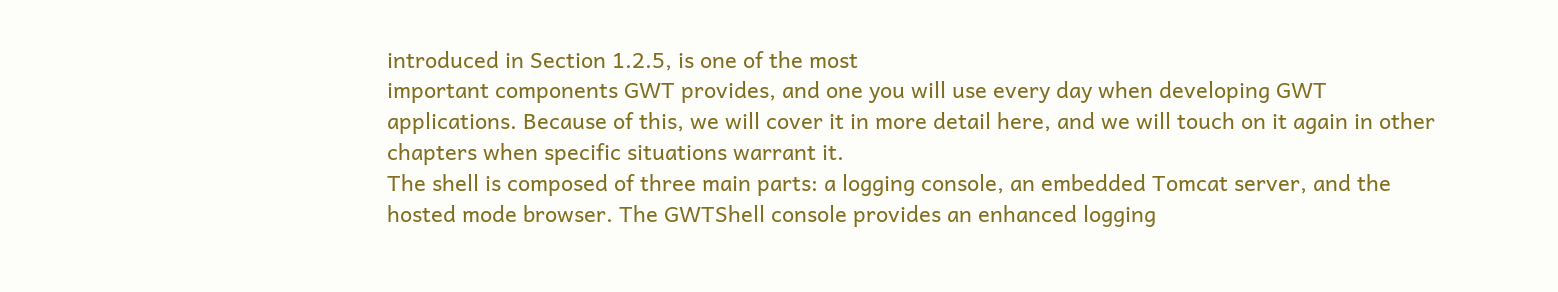introduced in Section 1.2.5, is one of the most
important components GWT provides, and one you will use every day when developing GWT
applications. Because of this, we will cover it in more detail here, and we will touch on it again in other
chapters when specific situations warrant it.
The shell is composed of three main parts: a logging console, an embedded Tomcat server, and the
hosted mode browser. The GWTShell console provides an enhanced logging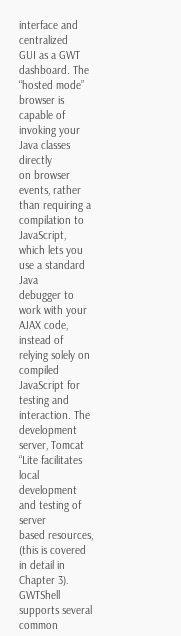interface and centralized
GUI as a GWT dashboard. The “hosted mode” browser is capable of invoking your Java classes directly
on browser events, rather than requiring a compilation to JavaScript, which lets you use a standard Java
debugger to work with your AJAX code, instead of relying solely on compiled JavaScript for testing and
interaction. The development server, Tomcat “Lite facilitates local development and testing of server
based resources, (this is covered in detail in Chapter 3).
GWTShell supports several common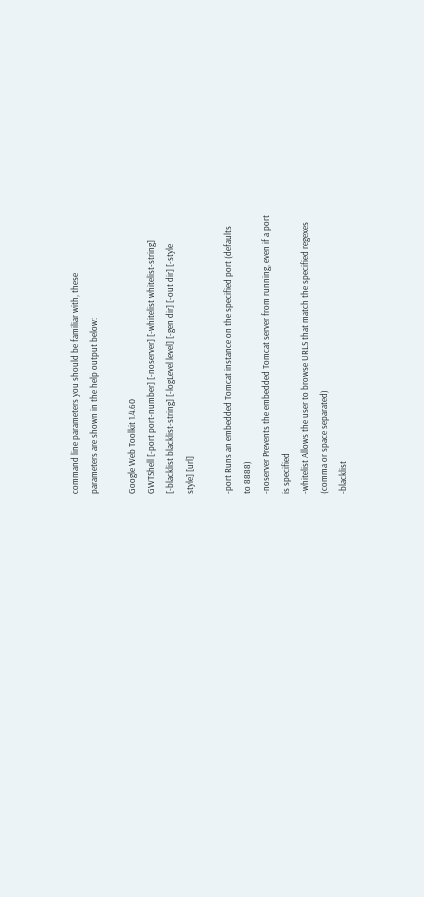command line parameters you should be familiar with, these
parameters are shown in the help output below:

Google Web Toolkit 1.4.60
GWTShell [-port port-number] [-noserver] [-whitelist whitelist-string]
[-blacklist blacklist-string] [-logLevel level] [-gen dir] [-out dir] [-style
style] [url]

-port Runs an embedded Tomcat instance on the specified port (defaults
to 8888)
-noserver Prevents the embedded Tomcat server from running, even if a port
is specified
-whitelist Allows the user to browse URLS that match the specified regexes
(comma or space separated)
-blacklist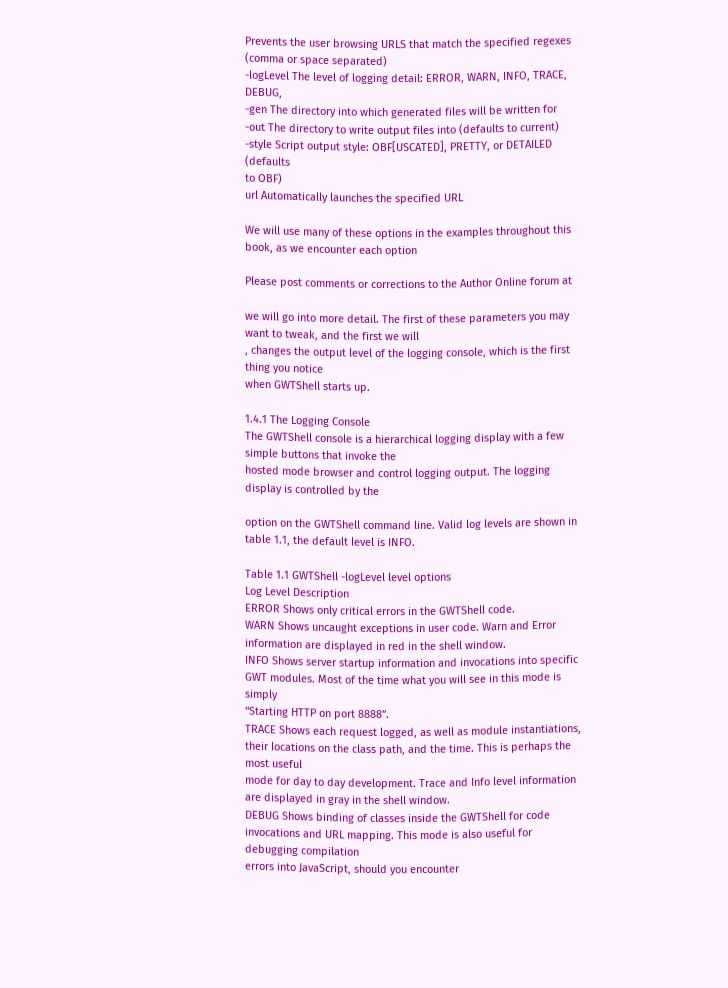Prevents the user browsing URLS that match the specified regexes
(comma or space separated)
-logLevel The level of logging detail: ERROR, WARN, INFO, TRACE, DEBUG,
-gen The directory into which generated files will be written for
-out The directory to write output files into (defaults to current)
-style Script output style: OBF[USCATED], PRETTY, or DETAILED (defaults
to OBF)
url Automatically launches the specified URL

We will use many of these options in the examples throughout this book, as we encounter each option

Please post comments or corrections to the Author Online forum at

we will go into more detail. The first of these parameters you may want to tweak, and the first we will
, changes the output level of the logging console, which is the first thing you notice
when GWTShell starts up.

1.4.1 The Logging Console
The GWTShell console is a hierarchical logging display with a few simple buttons that invoke the
hosted mode browser and control logging output. The logging display is controlled by the

option on the GWTShell command line. Valid log levels are shown in table 1.1, the default level is INFO.

Table 1.1 GWTShell -logLevel level options
Log Level Description
ERROR Shows only critical errors in the GWTShell code.
WARN Shows uncaught exceptions in user code. Warn and Error information are displayed in red in the shell window.
INFO Shows server startup information and invocations into specific GWT modules. Most of the time what you will see in this mode is simply
“Starting HTTP on port 8888”.
TRACE Shows each request logged, as well as module instantiations, their locations on the class path, and the time. This is perhaps the most useful
mode for day to day development. Trace and Info level information are displayed in gray in the shell window.
DEBUG Shows binding of classes inside the GWTShell for code invocations and URL mapping. This mode is also useful for debugging compilation
errors into JavaScript, should you encounter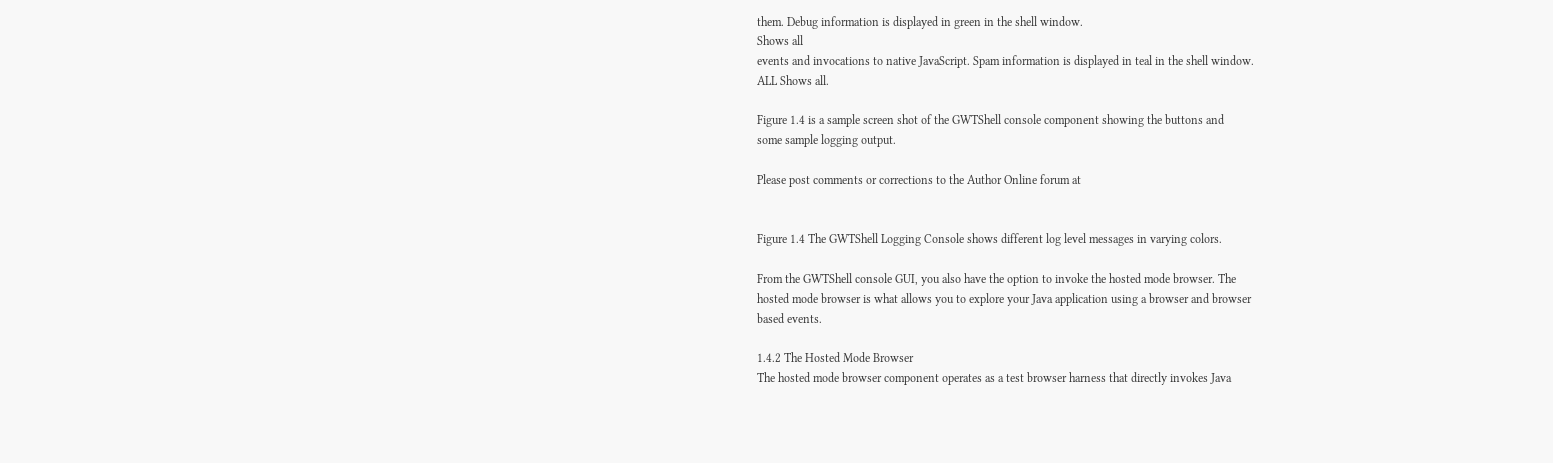them. Debug information is displayed in green in the shell window.
Shows all
events and invocations to native JavaScript. Spam information is displayed in teal in the shell window.
ALL Shows all.

Figure 1.4 is a sample screen shot of the GWTShell console component showing the buttons and
some sample logging output.

Please post comments or corrections to the Author Online forum at


Figure 1.4 The GWTShell Logging Console shows different log level messages in varying colors.

From the GWTShell console GUI, you also have the option to invoke the hosted mode browser. The
hosted mode browser is what allows you to explore your Java application using a browser and browser
based events.

1.4.2 The Hosted Mode Browser
The hosted mode browser component operates as a test browser harness that directly invokes Java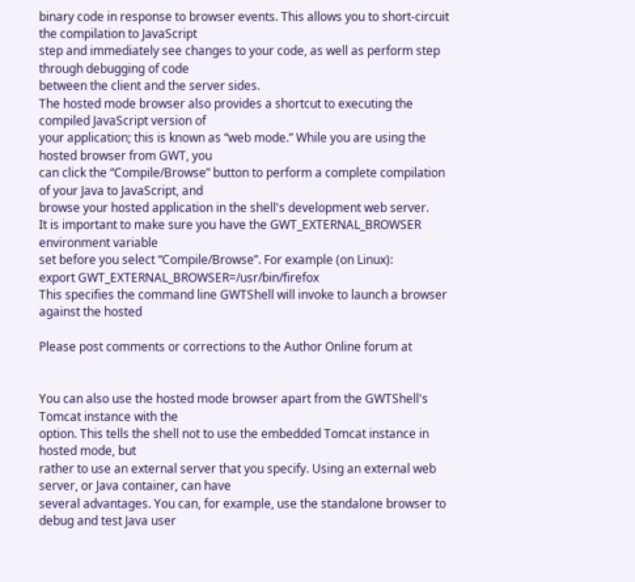binary code in response to browser events. This allows you to short-circuit the compilation to JavaScript
step and immediately see changes to your code, as well as perform step through debugging of code
between the client and the server sides.
The hosted mode browser also provides a shortcut to executing the compiled JavaScript version of
your application; this is known as “web mode.” While you are using the hosted browser from GWT, you
can click the “Compile/Browse” button to perform a complete compilation of your Java to JavaScript, and
browse your hosted application in the shell's development web server.
It is important to make sure you have the GWT_EXTERNAL_BROWSER environment variable
set before you select “Compile/Browse”. For example (on Linux):
export GWT_EXTERNAL_BROWSER=/usr/bin/firefox
This specifies the command line GWTShell will invoke to launch a browser against the hosted

Please post comments or corrections to the Author Online forum at


You can also use the hosted mode browser apart from the GWTShell's Tomcat instance with the
option. This tells the shell not to use the embedded Tomcat instance in hosted mode, but
rather to use an external server that you specify. Using an external web server, or Java container, can have
several advantages. You can, for example, use the standalone browser to debug and test Java user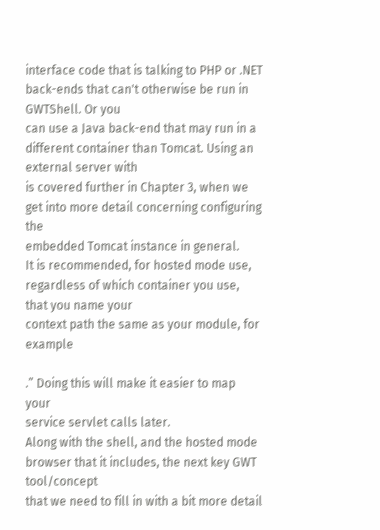interface code that is talking to PHP or .NET back-ends that can't otherwise be run in GWTShell. Or you
can use a Java back-end that may run in a different container than Tomcat. Using an external server with
is covered further in Chapter 3, when we get into more detail concerning configuring the
embedded Tomcat instance in general.
It is recommended, for hosted mode use, regardless of which container you use, that you name your
context path the same as your module, for example

.” Doing this will make it easier to map your
service servlet calls later.
Along with the shell, and the hosted mode browser that it includes, the next key GWT tool/concept
that we need to fill in with a bit more detail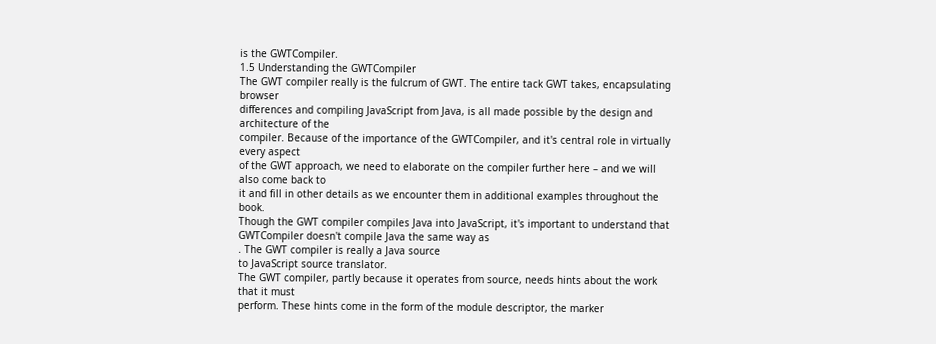is the GWTCompiler.
1.5 Understanding the GWTCompiler
The GWT compiler really is the fulcrum of GWT. The entire tack GWT takes, encapsulating browser
differences and compiling JavaScript from Java, is all made possible by the design and architecture of the
compiler. Because of the importance of the GWTCompiler, and it's central role in virtually every aspect
of the GWT approach, we need to elaborate on the compiler further here – and we will also come back to
it and fill in other details as we encounter them in additional examples throughout the book.
Though the GWT compiler compiles Java into JavaScript, it's important to understand that
GWTCompiler doesn't compile Java the same way as
. The GWT compiler is really a Java source
to JavaScript source translator.
The GWT compiler, partly because it operates from source, needs hints about the work that it must
perform. These hints come in the form of the module descriptor, the marker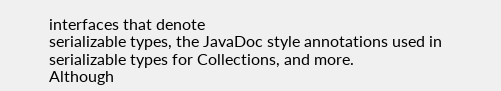interfaces that denote
serializable types, the JavaDoc style annotations used in serializable types for Collections, and more.
Although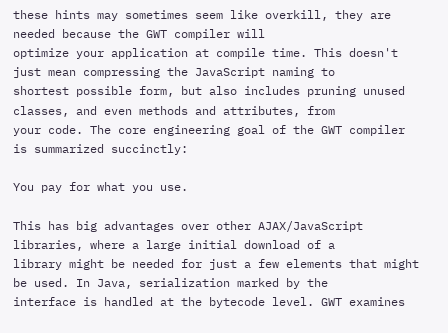these hints may sometimes seem like overkill, they are needed because the GWT compiler will
optimize your application at compile time. This doesn't just mean compressing the JavaScript naming to
shortest possible form, but also includes pruning unused classes, and even methods and attributes, from
your code. The core engineering goal of the GWT compiler is summarized succinctly:

You pay for what you use.

This has big advantages over other AJAX/JavaScript libraries, where a large initial download of a
library might be needed for just a few elements that might be used. In Java, serialization marked by the
interface is handled at the bytecode level. GWT examines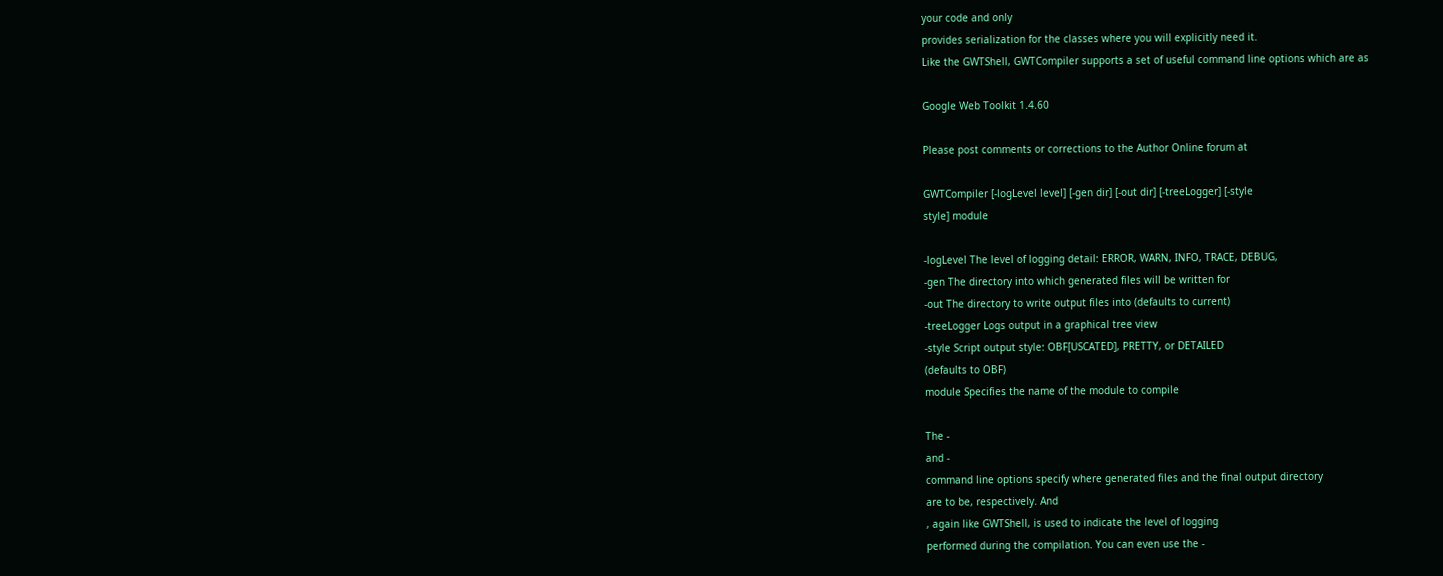your code and only
provides serialization for the classes where you will explicitly need it.
Like the GWTShell, GWTCompiler supports a set of useful command line options which are as

Google Web Toolkit 1.4.60

Please post comments or corrections to the Author Online forum at

GWTCompiler [-logLevel level] [-gen dir] [-out dir] [-treeLogger] [-style
style] module

-logLevel The level of logging detail: ERROR, WARN, INFO, TRACE, DEBUG,
-gen The directory into which generated files will be written for
-out The directory to write output files into (defaults to current)
-treeLogger Logs output in a graphical tree view
-style Script output style: OBF[USCATED], PRETTY, or DETAILED
(defaults to OBF)
module Specifies the name of the module to compile

The -
and -
command line options specify where generated files and the final output directory
are to be, respectively. And
, again like GWTShell, is used to indicate the level of logging
performed during the compilation. You can even use the -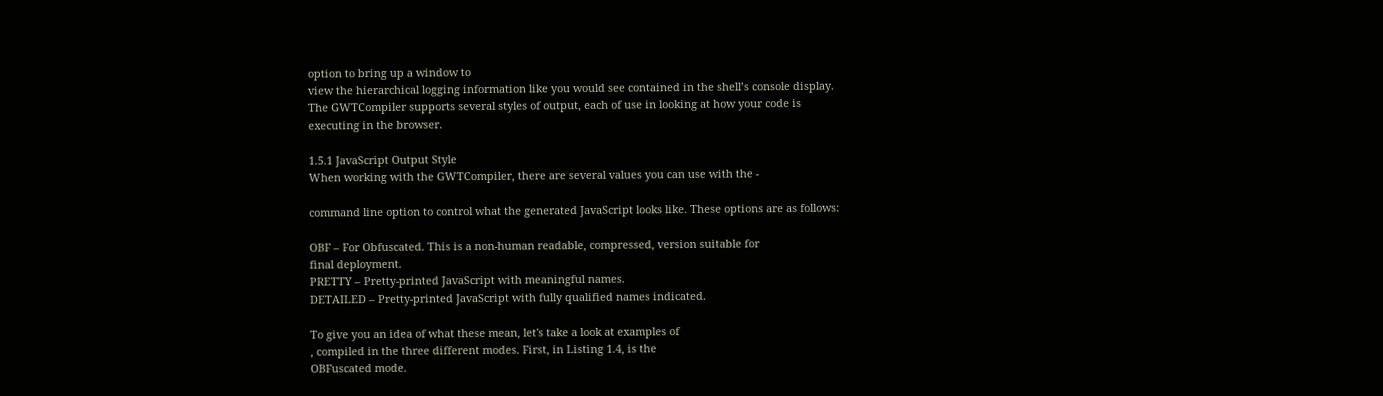option to bring up a window to
view the hierarchical logging information like you would see contained in the shell’s console display.
The GWTCompiler supports several styles of output, each of use in looking at how your code is
executing in the browser.

1.5.1 JavaScript Output Style
When working with the GWTCompiler, there are several values you can use with the -

command line option to control what the generated JavaScript looks like. These options are as follows:

OBF – For Obfuscated. This is a non-human readable, compressed, version suitable for
final deployment.
PRETTY – Pretty-printed JavaScript with meaningful names.
DETAILED – Pretty-printed JavaScript with fully qualified names indicated.

To give you an idea of what these mean, let's take a look at examples of
, compiled in the three different modes. First, in Listing 1.4, is the
OBFuscated mode.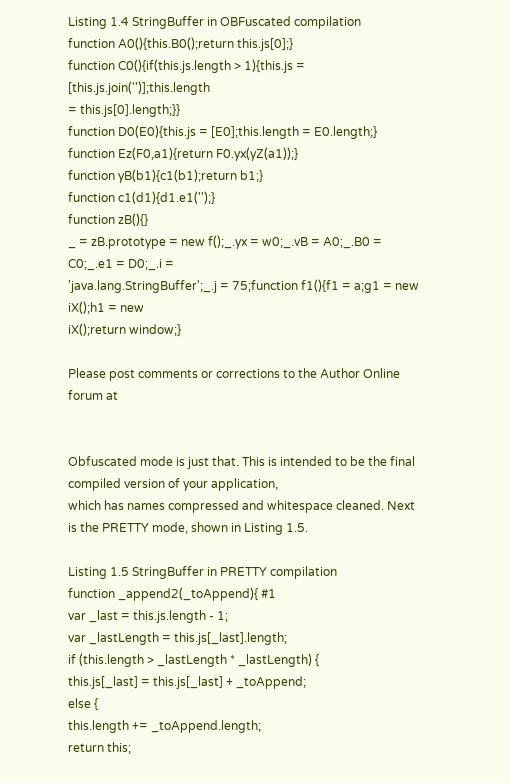Listing 1.4 StringBuffer in OBFuscated compilation
function A0(){this.B0();return this.js[0];}
function C0(){if(this.js.length > 1){this.js = [this.js.join('')];this.length
= this.js[0].length;}}
function D0(E0){this.js = [E0];this.length = E0.length;}
function Ez(F0,a1){return F0.yx(yZ(a1));}
function yB(b1){c1(b1);return b1;}
function c1(d1){d1.e1('');}
function zB(){}
_ = zB.prototype = new f();_.yx = w0;_.vB = A0;_.B0 = C0;_.e1 = D0;_.i =
'java.lang.StringBuffer';_.j = 75;function f1(){f1 = a;g1 = new iX();h1 = new
iX();return window;}

Please post comments or corrections to the Author Online forum at


Obfuscated mode is just that. This is intended to be the final compiled version of your application,
which has names compressed and whitespace cleaned. Next is the PRETTY mode, shown in Listing 1.5.

Listing 1.5 StringBuffer in PRETTY compilation
function _append2(_toAppend){ #1
var _last = this.js.length - 1;
var _lastLength = this.js[_last].length;
if (this.length > _lastLength * _lastLength) {
this.js[_last] = this.js[_last] + _toAppend;
else {
this.length += _toAppend.length;
return this;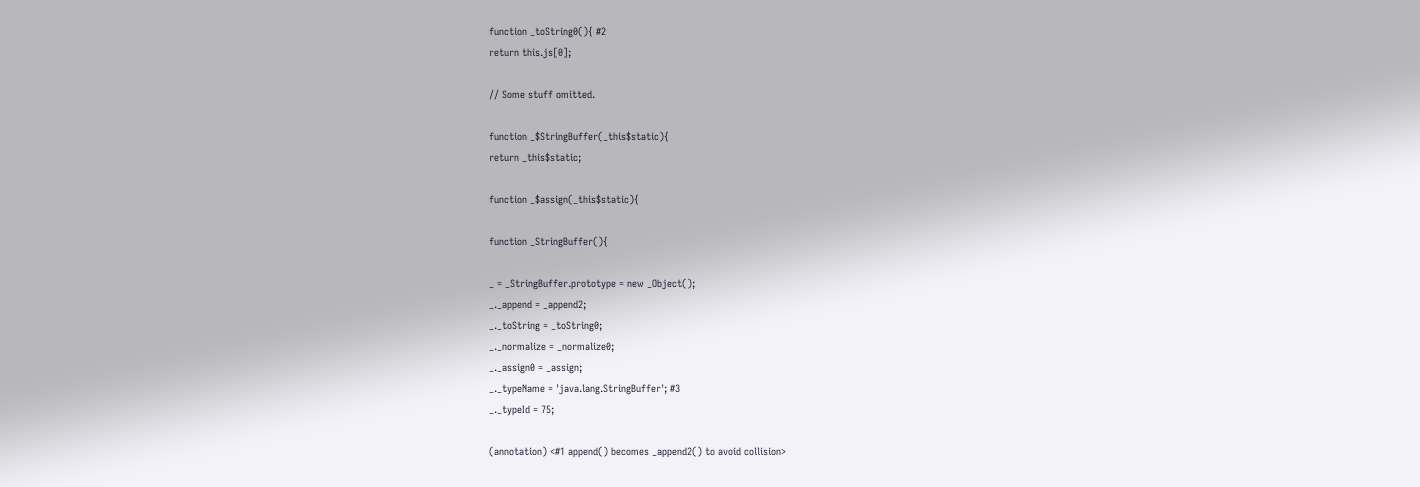function _toString0(){ #2
return this.js[0];

// Some stuff omitted.

function _$StringBuffer(_this$static){
return _this$static;

function _$assign(_this$static){

function _StringBuffer(){

_ = _StringBuffer.prototype = new _Object();
_._append = _append2;
_._toString = _toString0;
_._normalize = _normalize0;
_._assign0 = _assign;
_._typeName = 'java.lang.StringBuffer'; #3
_._typeId = 75;

(annotation) <#1 append() becomes _append2() to avoid collision>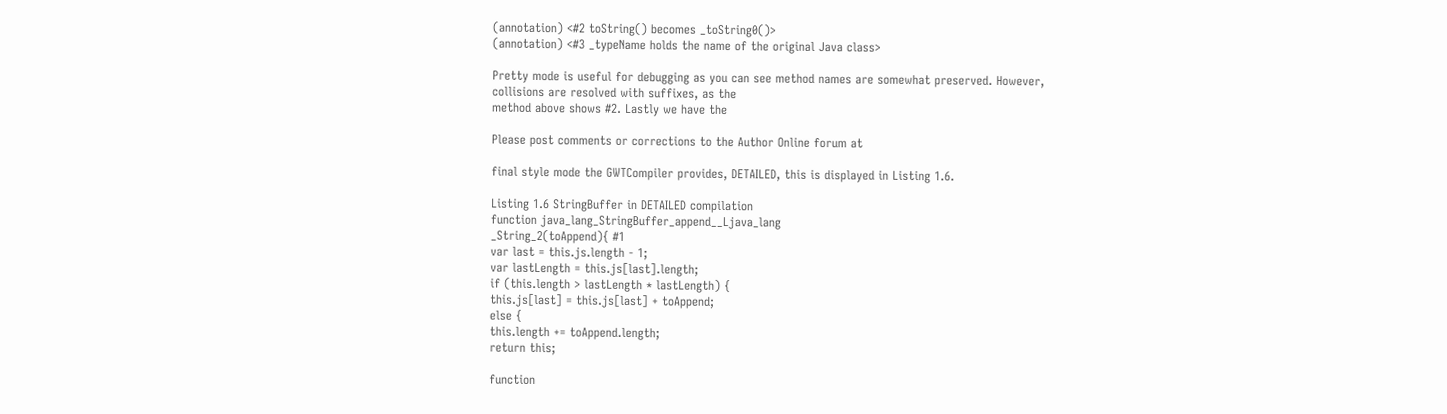(annotation) <#2 toString() becomes _toString0()>
(annotation) <#3 _typeName holds the name of the original Java class>

Pretty mode is useful for debugging as you can see method names are somewhat preserved. However,
collisions are resolved with suffixes, as the
method above shows #2. Lastly we have the

Please post comments or corrections to the Author Online forum at

final style mode the GWTCompiler provides, DETAILED, this is displayed in Listing 1.6.

Listing 1.6 StringBuffer in DETAILED compilation
function java_lang_StringBuffer_append__Ljava_lang
_String_2(toAppend){ #1
var last = this.js.length - 1;
var lastLength = this.js[last].length;
if (this.length > lastLength * lastLength) {
this.js[last] = this.js[last] + toAppend;
else {
this.length += toAppend.length;
return this;

function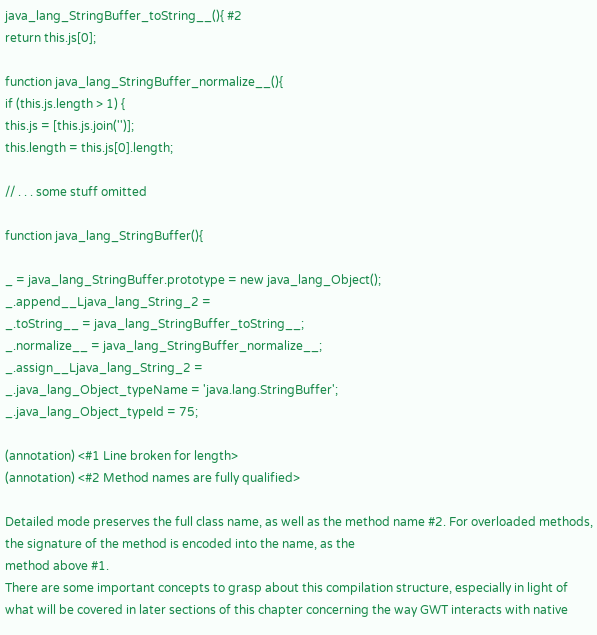java_lang_StringBuffer_toString__(){ #2
return this.js[0];

function java_lang_StringBuffer_normalize__(){
if (this.js.length > 1) {
this.js = [this.js.join('')];
this.length = this.js[0].length;

// . . . some stuff omitted

function java_lang_StringBuffer(){

_ = java_lang_StringBuffer.prototype = new java_lang_Object();
_.append__Ljava_lang_String_2 =
_.toString__ = java_lang_StringBuffer_toString__;
_.normalize__ = java_lang_StringBuffer_normalize__;
_.assign__Ljava_lang_String_2 =
_.java_lang_Object_typeName = 'java.lang.StringBuffer';
_.java_lang_Object_typeId = 75;

(annotation) <#1 Line broken for length>
(annotation) <#2 Method names are fully qualified>

Detailed mode preserves the full class name, as well as the method name #2. For overloaded methods,
the signature of the method is encoded into the name, as the
method above #1.
There are some important concepts to grasp about this compilation structure, especially in light of
what will be covered in later sections of this chapter concerning the way GWT interacts with native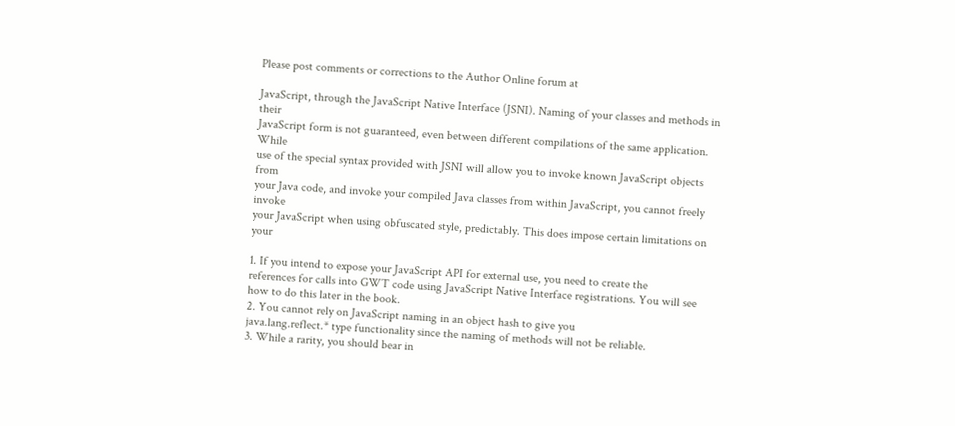Please post comments or corrections to the Author Online forum at

JavaScript, through the JavaScript Native Interface (JSNI). Naming of your classes and methods in their
JavaScript form is not guaranteed, even between different compilations of the same application. While
use of the special syntax provided with JSNI will allow you to invoke known JavaScript objects from
your Java code, and invoke your compiled Java classes from within JavaScript, you cannot freely invoke
your JavaScript when using obfuscated style, predictably. This does impose certain limitations on your

1. If you intend to expose your JavaScript API for external use, you need to create the
references for calls into GWT code using JavaScript Native Interface registrations. You will see
how to do this later in the book.
2. You cannot rely on JavaScript naming in an object hash to give you
java.lang.reflect.* type functionality since the naming of methods will not be reliable.
3. While a rarity, you should bear in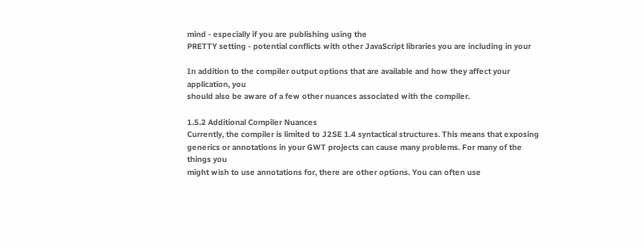mind - especially if you are publishing using the
PRETTY setting - potential conflicts with other JavaScript libraries you are including in your

In addition to the compiler output options that are available and how they affect your application, you
should also be aware of a few other nuances associated with the compiler.

1.5.2 Additional Compiler Nuances
Currently, the compiler is limited to J2SE 1.4 syntactical structures. This means that exposing
generics or annotations in your GWT projects can cause many problems. For many of the things you
might wish to use annotations for, there are other options. You can often use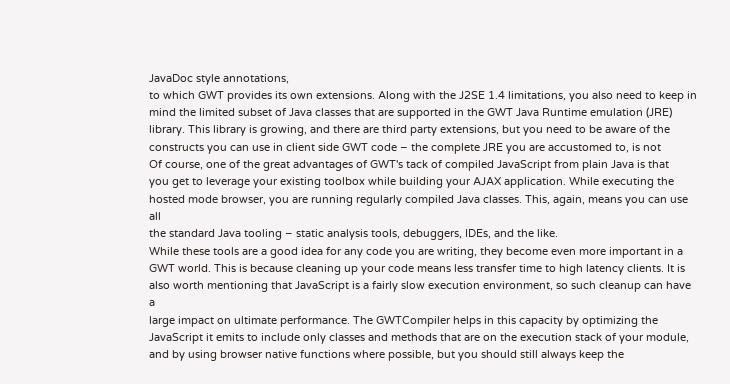JavaDoc style annotations,
to which GWT provides its own extensions. Along with the J2SE 1.4 limitations, you also need to keep in
mind the limited subset of Java classes that are supported in the GWT Java Runtime emulation (JRE)
library. This library is growing, and there are third party extensions, but you need to be aware of the
constructs you can use in client side GWT code – the complete JRE you are accustomed to, is not
Of course, one of the great advantages of GWT's tack of compiled JavaScript from plain Java is that
you get to leverage your existing toolbox while building your AJAX application. While executing the
hosted mode browser, you are running regularly compiled Java classes. This, again, means you can use all
the standard Java tooling – static analysis tools, debuggers, IDEs, and the like.
While these tools are a good idea for any code you are writing, they become even more important in a
GWT world. This is because cleaning up your code means less transfer time to high latency clients. It is
also worth mentioning that JavaScript is a fairly slow execution environment, so such cleanup can have a
large impact on ultimate performance. The GWTCompiler helps in this capacity by optimizing the
JavaScript it emits to include only classes and methods that are on the execution stack of your module,
and by using browser native functions where possible, but you should still always keep the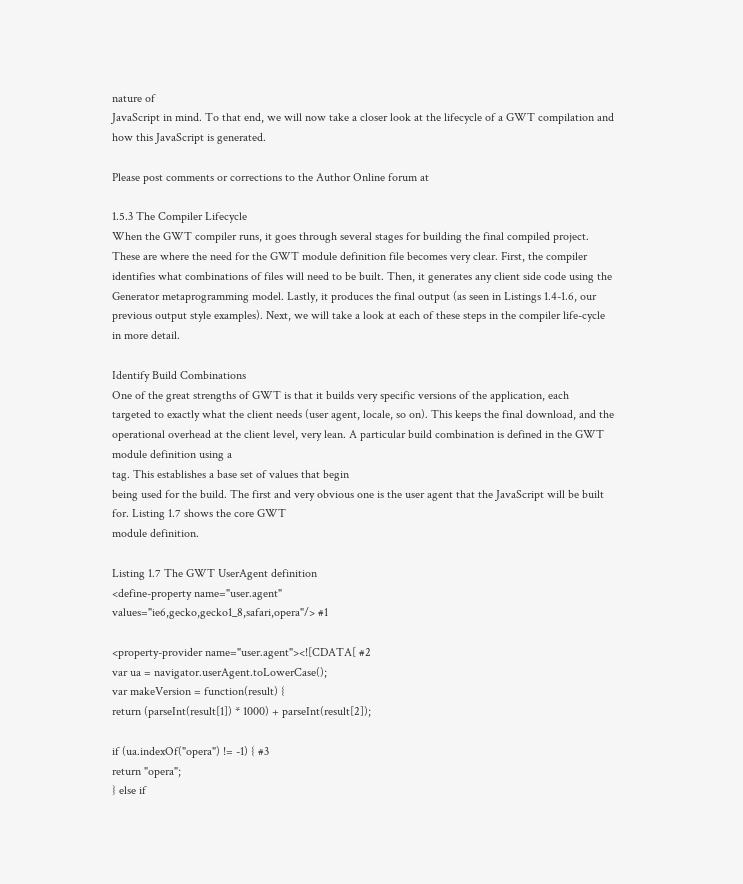nature of
JavaScript in mind. To that end, we will now take a closer look at the lifecycle of a GWT compilation and
how this JavaScript is generated.

Please post comments or corrections to the Author Online forum at

1.5.3 The Compiler Lifecycle
When the GWT compiler runs, it goes through several stages for building the final compiled project.
These are where the need for the GWT module definition file becomes very clear. First, the compiler
identifies what combinations of files will need to be built. Then, it generates any client side code using the
Generator metaprogramming model. Lastly, it produces the final output (as seen in Listings 1.4-1.6, our
previous output style examples). Next, we will take a look at each of these steps in the compiler life-cycle
in more detail.

Identify Build Combinations
One of the great strengths of GWT is that it builds very specific versions of the application, each
targeted to exactly what the client needs (user agent, locale, so on). This keeps the final download, and the
operational overhead at the client level, very lean. A particular build combination is defined in the GWT
module definition using a
tag. This establishes a base set of values that begin
being used for the build. The first and very obvious one is the user agent that the JavaScript will be built
for. Listing 1.7 shows the core GWT
module definition.

Listing 1.7 The GWT UserAgent definition
<define-property name="user.agent"
values="ie6,gecko,gecko1_8,safari,opera"/> #1

<property-provider name="user.agent"><![CDATA[ #2
var ua = navigator.userAgent.toLowerCase();
var makeVersion = function(result) {
return (parseInt(result[1]) * 1000) + parseInt(result[2]);

if (ua.indexOf("opera") != -1) { #3
return "opera";
} else if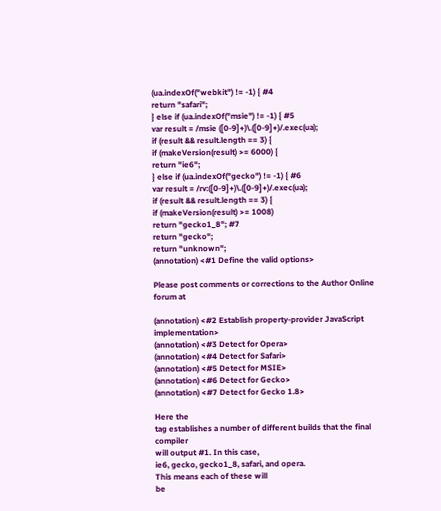(ua.indexOf("webkit") != -1) { #4
return "safari";
} else if (ua.indexOf("msie") != -1) { #5
var result = /msie ([0-9]+)\.([0-9]+)/.exec(ua);
if (result && result.length == 3) {
if (makeVersion(result) >= 6000) {
return "ie6";
} else if (ua.indexOf("gecko") != -1) { #6
var result = /rv:([0-9]+)\.([0-9]+)/.exec(ua);
if (result && result.length == 3) {
if (makeVersion(result) >= 1008)
return "gecko1_8"; #7
return "gecko";
return "unknown";
(annotation) <#1 Define the valid options>

Please post comments or corrections to the Author Online forum at

(annotation) <#2 Establish property-provider JavaScript implementation>
(annotation) <#3 Detect for Opera>
(annotation) <#4 Detect for Safari>
(annotation) <#5 Detect for MSIE>
(annotation) <#6 Detect for Gecko>
(annotation) <#7 Detect for Gecko 1.8>

Here the
tag establishes a number of different builds that the final compiler
will output #1. In this case,
ie6, gecko, gecko1_8, safari, and opera.
This means each of these will
be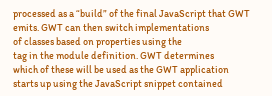processed as a “build” of the final JavaScript that GWT emits. GWT can then switch implementations
of classes based on properties using the
tag in the module definition. GWT determines
which of these will be used as the GWT application starts up using the JavaScript snippet contained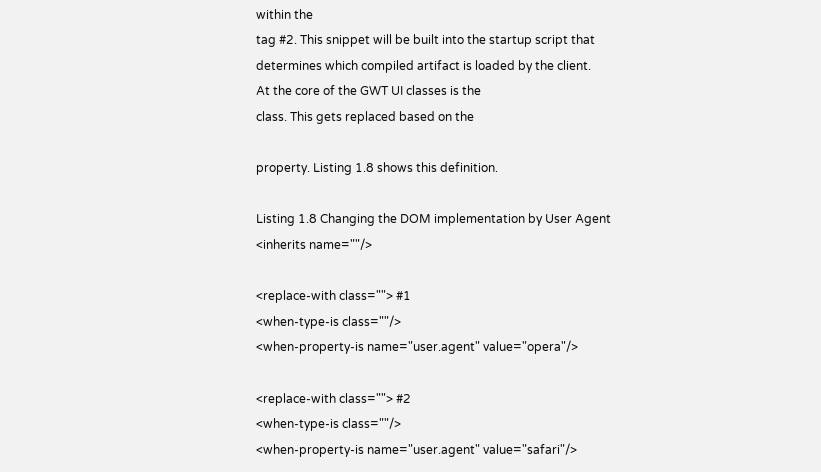within the
tag #2. This snippet will be built into the startup script that
determines which compiled artifact is loaded by the client.
At the core of the GWT UI classes is the
class. This gets replaced based on the

property. Listing 1.8 shows this definition.

Listing 1.8 Changing the DOM implementation by User Agent
<inherits name=""/>

<replace-with class=""> #1
<when-type-is class=""/>
<when-property-is name="user.agent" value="opera"/>

<replace-with class=""> #2
<when-type-is class=""/>
<when-property-is name="user.agent" value="safari"/>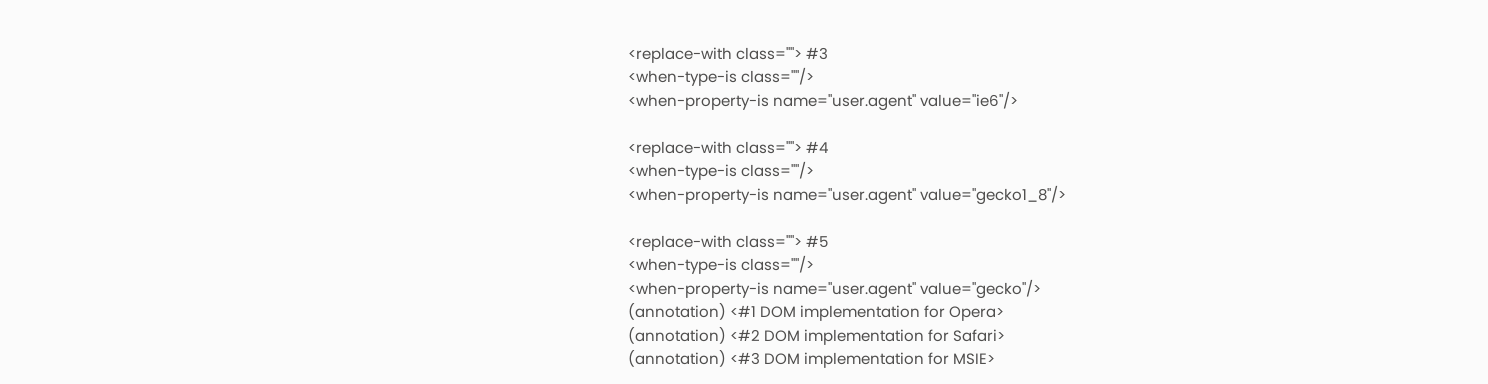<replace-with class=""> #3
<when-type-is class=""/>
<when-property-is name="user.agent" value="ie6"/>

<replace-with class=""> #4
<when-type-is class=""/>
<when-property-is name="user.agent" value="gecko1_8"/>

<replace-with class=""> #5
<when-type-is class=""/>
<when-property-is name="user.agent" value="gecko"/>
(annotation) <#1 DOM implementation for Opera>
(annotation) <#2 DOM implementation for Safari>
(annotation) <#3 DOM implementation for MSIE>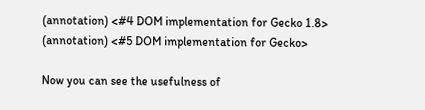(annotation) <#4 DOM implementation for Gecko 1.8>
(annotation) <#5 DOM implementation for Gecko>

Now you can see the usefulness of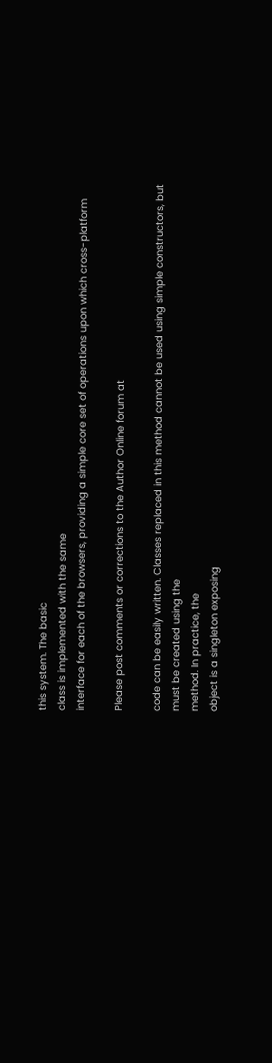this system. The basic
class is implemented with the same
interface for each of the browsers, providing a simple core set of operations upon which cross-platform

Please post comments or corrections to the Author Online forum at

code can be easily written. Classes replaced in this method cannot be used using simple constructors, but
must be created using the
method. In practice, the
object is a singleton exposing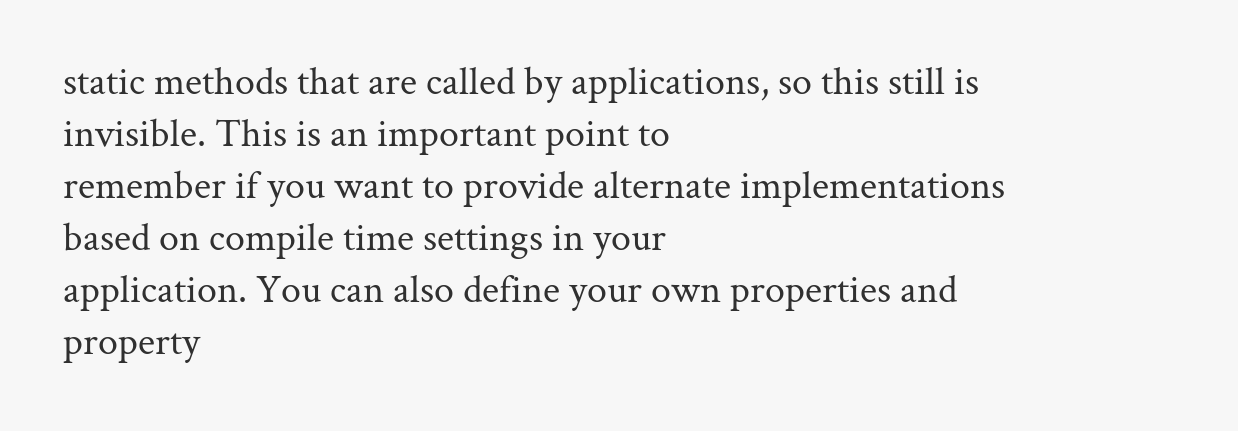static methods that are called by applications, so this still is invisible. This is an important point to
remember if you want to provide alternate implementations based on compile time settings in your
application. You can also define your own properties and property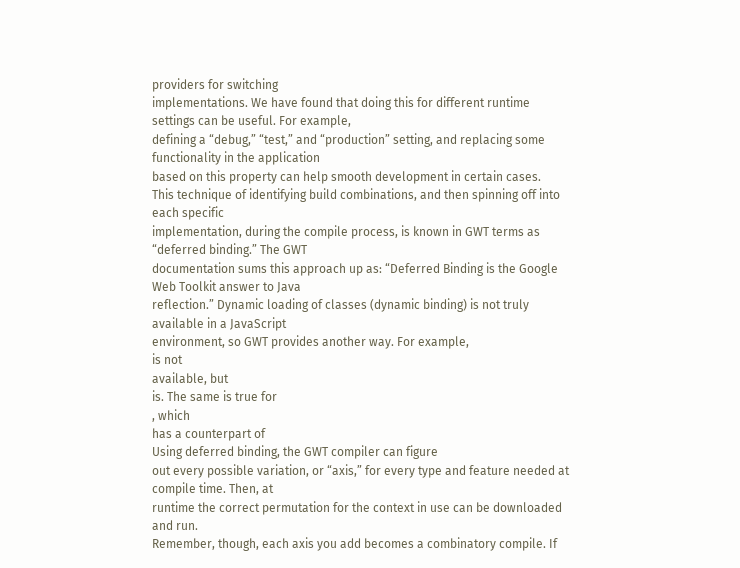providers for switching
implementations. We have found that doing this for different runtime settings can be useful. For example,
defining a “debug,” “test,” and “production” setting, and replacing some functionality in the application
based on this property can help smooth development in certain cases.
This technique of identifying build combinations, and then spinning off into each specific
implementation, during the compile process, is known in GWT terms as “deferred binding.” The GWT
documentation sums this approach up as: “Deferred Binding is the Google Web Toolkit answer to Java
reflection.” Dynamic loading of classes (dynamic binding) is not truly available in a JavaScript
environment, so GWT provides another way. For example,
is not
available, but
is. The same is true for
, which
has a counterpart of
Using deferred binding, the GWT compiler can figure
out every possible variation, or “axis,” for every type and feature needed at compile time. Then, at
runtime the correct permutation for the context in use can be downloaded and run.
Remember, though, each axis you add becomes a combinatory compile. If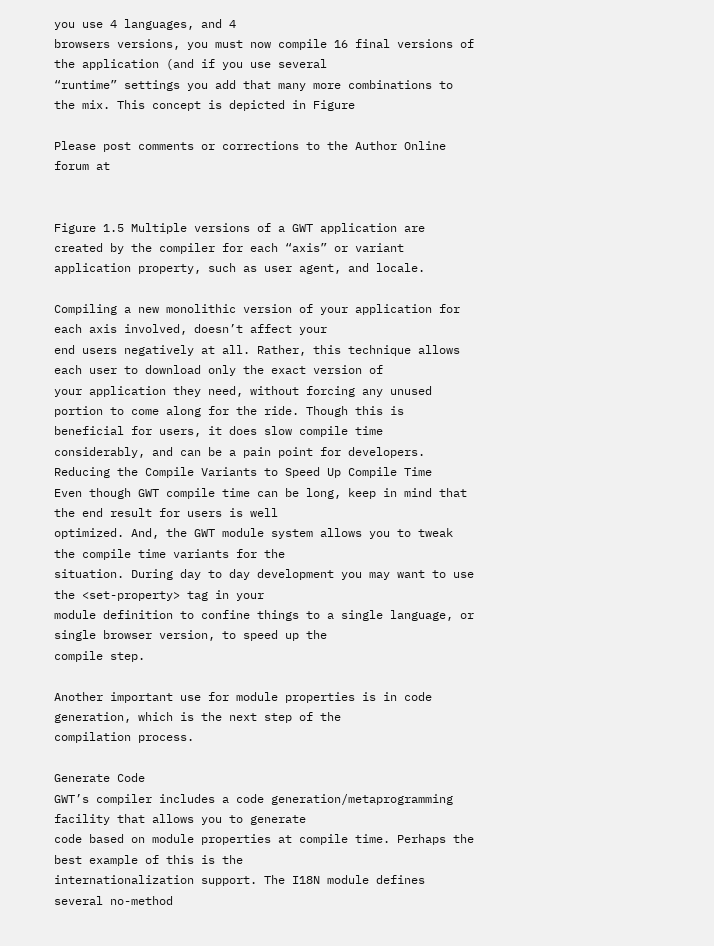you use 4 languages, and 4
browsers versions, you must now compile 16 final versions of the application (and if you use several
“runtime” settings you add that many more combinations to the mix. This concept is depicted in Figure

Please post comments or corrections to the Author Online forum at


Figure 1.5 Multiple versions of a GWT application are created by the compiler for each “axis” or variant application property, such as user agent, and locale.

Compiling a new monolithic version of your application for each axis involved, doesn’t affect your
end users negatively at all. Rather, this technique allows each user to download only the exact version of
your application they need, without forcing any unused portion to come along for the ride. Though this is
beneficial for users, it does slow compile time considerably, and can be a pain point for developers.
Reducing the Compile Variants to Speed Up Compile Time
Even though GWT compile time can be long, keep in mind that the end result for users is well
optimized. And, the GWT module system allows you to tweak the compile time variants for the
situation. During day to day development you may want to use the <set-property> tag in your
module definition to confine things to a single language, or single browser version, to speed up the
compile step.

Another important use for module properties is in code generation, which is the next step of the
compilation process.

Generate Code
GWT’s compiler includes a code generation/metaprogramming facility that allows you to generate
code based on module properties at compile time. Perhaps the best example of this is the
internationalization support. The I18N module defines several no-method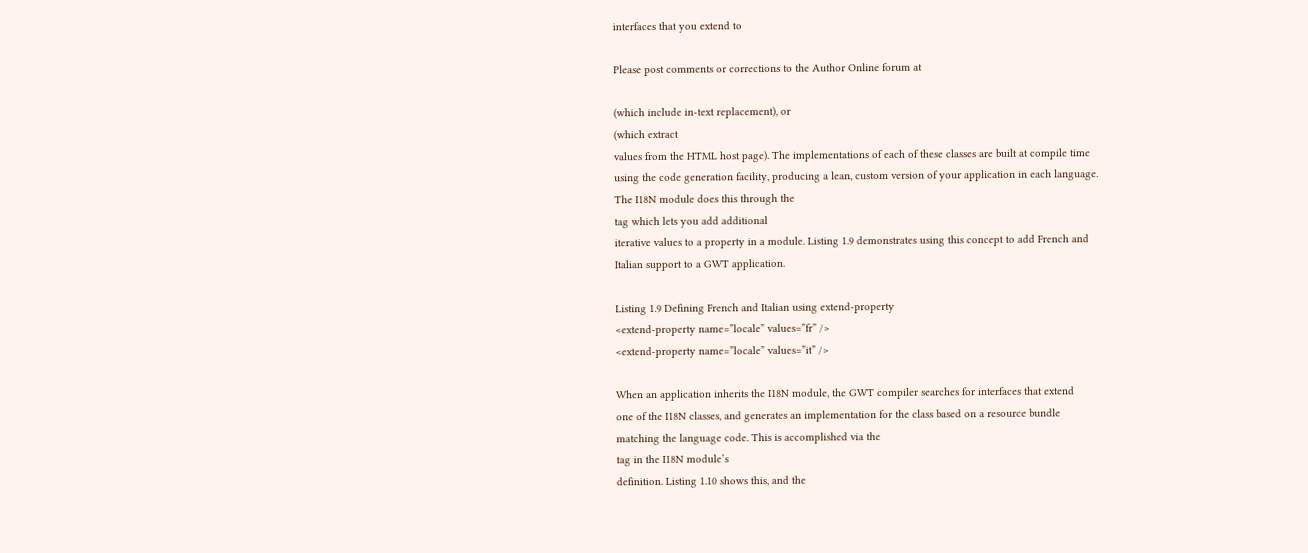interfaces that you extend to

Please post comments or corrections to the Author Online forum at

(which include in-text replacement), or
(which extract
values from the HTML host page). The implementations of each of these classes are built at compile time
using the code generation facility, producing a lean, custom version of your application in each language.
The I18N module does this through the
tag which lets you add additional
iterative values to a property in a module. Listing 1.9 demonstrates using this concept to add French and
Italian support to a GWT application.

Listing 1.9 Defining French and Italian using extend-property
<extend-property name=”locale” values=”fr” />
<extend-property name=”locale” values=”it” />

When an application inherits the I18N module, the GWT compiler searches for interfaces that extend
one of the I18N classes, and generates an implementation for the class based on a resource bundle
matching the language code. This is accomplished via the
tag in the I18N module’s
definition. Listing 1.10 shows this, and the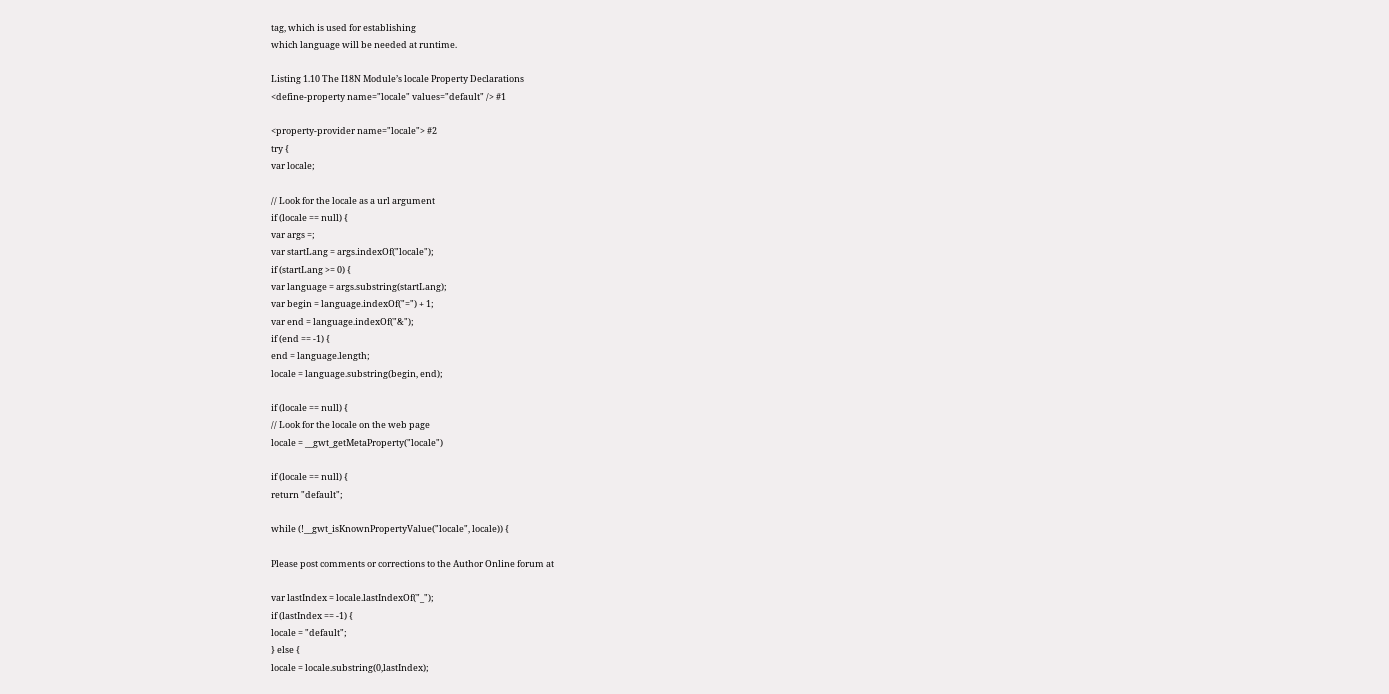tag, which is used for establishing
which language will be needed at runtime.

Listing 1.10 The I18N Module’s locale Property Declarations
<define-property name="locale" values="default" /> #1

<property-provider name="locale"> #2
try {
var locale;

// Look for the locale as a url argument
if (locale == null) {
var args =;
var startLang = args.indexOf("locale");
if (startLang >= 0) {
var language = args.substring(startLang);
var begin = language.indexOf("=") + 1;
var end = language.indexOf("&");
if (end == -1) {
end = language.length;
locale = language.substring(begin, end);

if (locale == null) {
// Look for the locale on the web page
locale = __gwt_getMetaProperty("locale")

if (locale == null) {
return "default";

while (!__gwt_isKnownPropertyValue("locale", locale)) {

Please post comments or corrections to the Author Online forum at

var lastIndex = locale.lastIndexOf("_");
if (lastIndex == -1) {
locale = "default";
} else {
locale = locale.substring(0,lastIndex);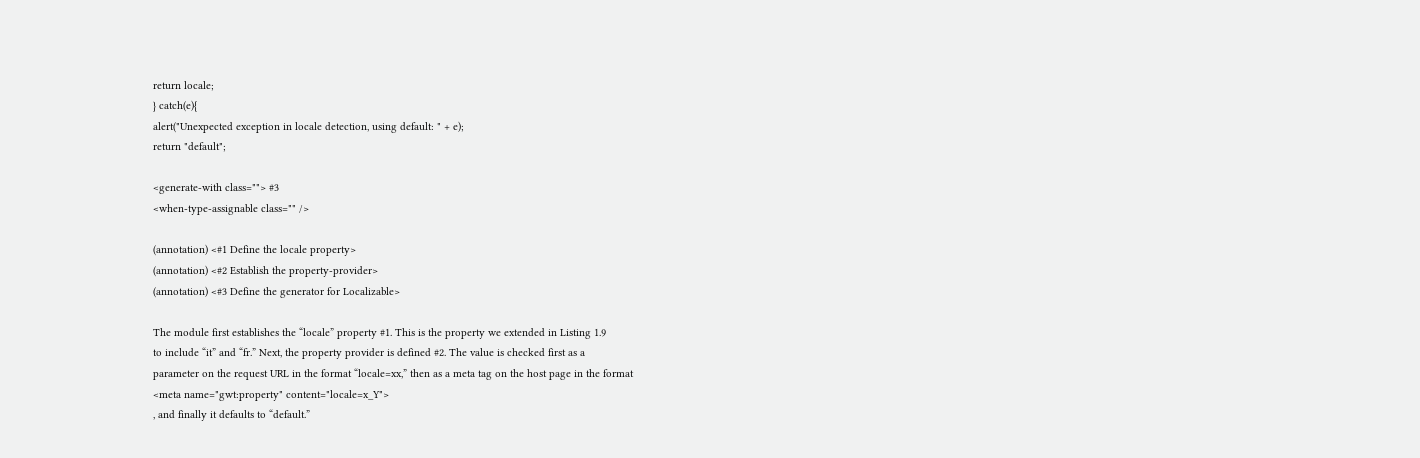return locale;
} catch(e){
alert("Unexpected exception in locale detection, using default: " + e);
return "default";

<generate-with class=""> #3
<when-type-assignable class="" />

(annotation) <#1 Define the locale property>
(annotation) <#2 Establish the property-provider>
(annotation) <#3 Define the generator for Localizable>

The module first establishes the “locale” property #1. This is the property we extended in Listing 1.9
to include “it” and “fr.” Next, the property provider is defined #2. The value is checked first as a
parameter on the request URL in the format “locale=xx,” then as a meta tag on the host page in the format
<meta name="gwt:property" content="locale=x_Y">
, and finally it defaults to “default.”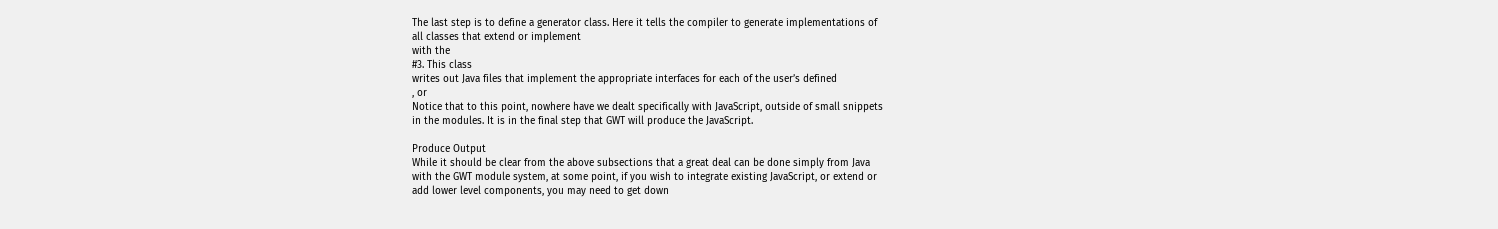The last step is to define a generator class. Here it tells the compiler to generate implementations of
all classes that extend or implement
with the
#3. This class
writes out Java files that implement the appropriate interfaces for each of the user’s defined
, or
Notice that to this point, nowhere have we dealt specifically with JavaScript, outside of small snippets
in the modules. It is in the final step that GWT will produce the JavaScript.

Produce Output
While it should be clear from the above subsections that a great deal can be done simply from Java
with the GWT module system, at some point, if you wish to integrate existing JavaScript, or extend or
add lower level components, you may need to get down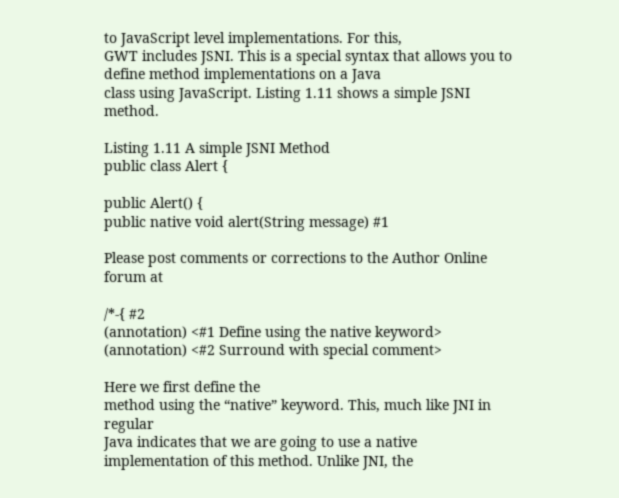to JavaScript level implementations. For this,
GWT includes JSNI. This is a special syntax that allows you to define method implementations on a Java
class using JavaScript. Listing 1.11 shows a simple JSNI method.

Listing 1.11 A simple JSNI Method
public class Alert {

public Alert() {
public native void alert(String message) #1

Please post comments or corrections to the Author Online forum at

/*-{ #2
(annotation) <#1 Define using the native keyword>
(annotation) <#2 Surround with special comment>

Here we first define the
method using the “native” keyword. This, much like JNI in regular
Java indicates that we are going to use a native implementation of this method. Unlike JNI, the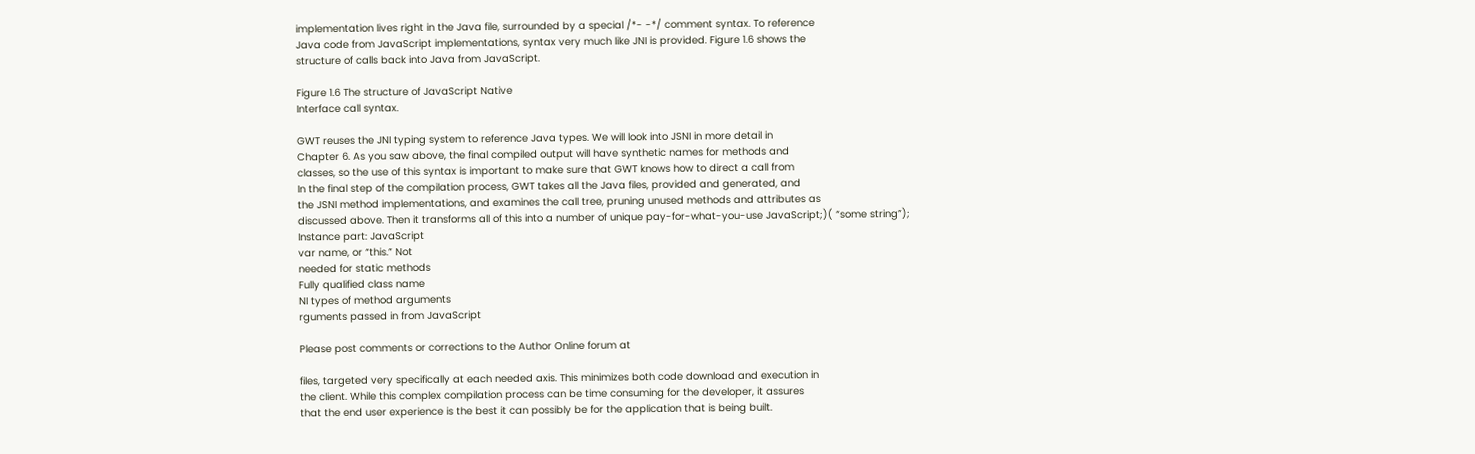implementation lives right in the Java file, surrounded by a special /*- -*/ comment syntax. To reference
Java code from JavaScript implementations, syntax very much like JNI is provided. Figure 1.6 shows the
structure of calls back into Java from JavaScript.

Figure 1.6 The structure of JavaScript Native
Interface call syntax.

GWT reuses the JNI typing system to reference Java types. We will look into JSNI in more detail in
Chapter 6. As you saw above, the final compiled output will have synthetic names for methods and
classes, so the use of this syntax is important to make sure that GWT knows how to direct a call from
In the final step of the compilation process, GWT takes all the Java files, provided and generated, and
the JSNI method implementations, and examines the call tree, pruning unused methods and attributes as
discussed above. Then it transforms all of this into a number of unique pay-for-what-you-use JavaScript;)( “some string”);
Instance part: JavaScript
var name, or “this.” Not
needed for static methods
Fully qualified class name
NI types of method arguments
rguments passed in from JavaScript

Please post comments or corrections to the Author Online forum at

files, targeted very specifically at each needed axis. This minimizes both code download and execution in
the client. While this complex compilation process can be time consuming for the developer, it assures
that the end user experience is the best it can possibly be for the application that is being built.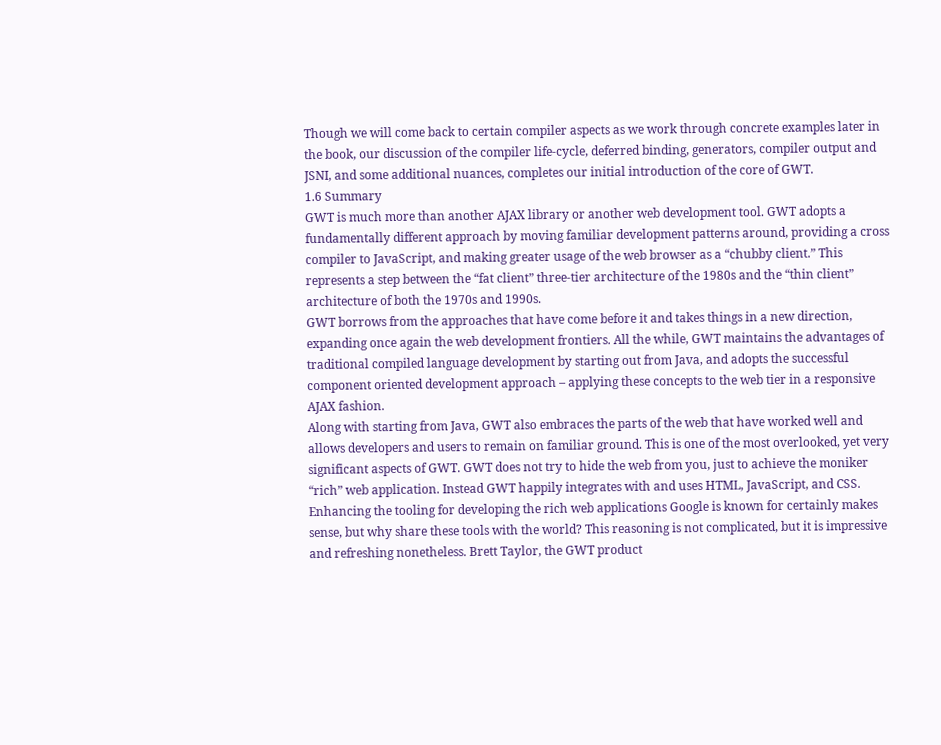Though we will come back to certain compiler aspects as we work through concrete examples later in
the book, our discussion of the compiler life-cycle, deferred binding, generators, compiler output and
JSNI, and some additional nuances, completes our initial introduction of the core of GWT.
1.6 Summary
GWT is much more than another AJAX library or another web development tool. GWT adopts a
fundamentally different approach by moving familiar development patterns around, providing a cross
compiler to JavaScript, and making greater usage of the web browser as a “chubby client.” This
represents a step between the “fat client” three-tier architecture of the 1980s and the “thin client”
architecture of both the 1970s and 1990s.
GWT borrows from the approaches that have come before it and takes things in a new direction,
expanding once again the web development frontiers. All the while, GWT maintains the advantages of
traditional compiled language development by starting out from Java, and adopts the successful
component oriented development approach – applying these concepts to the web tier in a responsive
AJAX fashion.
Along with starting from Java, GWT also embraces the parts of the web that have worked well and
allows developers and users to remain on familiar ground. This is one of the most overlooked, yet very
significant aspects of GWT. GWT does not try to hide the web from you, just to achieve the moniker
“rich” web application. Instead GWT happily integrates with and uses HTML, JavaScript, and CSS.
Enhancing the tooling for developing the rich web applications Google is known for certainly makes
sense, but why share these tools with the world? This reasoning is not complicated, but it is impressive
and refreshing nonetheless. Brett Taylor, the GWT product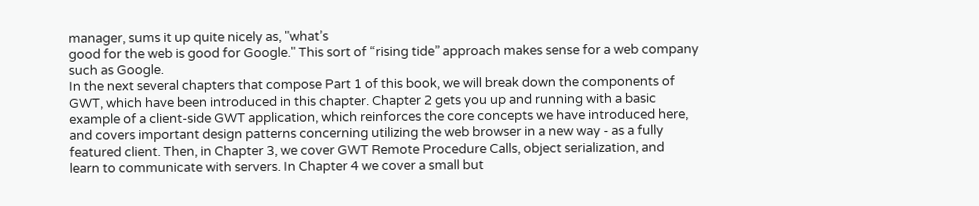manager, sums it up quite nicely as, "what’s
good for the web is good for Google." This sort of “rising tide” approach makes sense for a web company
such as Google.
In the next several chapters that compose Part 1 of this book, we will break down the components of
GWT, which have been introduced in this chapter. Chapter 2 gets you up and running with a basic
example of a client-side GWT application, which reinforces the core concepts we have introduced here,
and covers important design patterns concerning utilizing the web browser in a new way - as a fully
featured client. Then, in Chapter 3, we cover GWT Remote Procedure Calls, object serialization, and
learn to communicate with servers. In Chapter 4 we cover a small but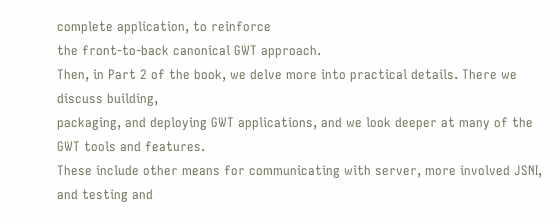complete application, to reinforce
the front-to-back canonical GWT approach.
Then, in Part 2 of the book, we delve more into practical details. There we discuss building,
packaging, and deploying GWT applications, and we look deeper at many of the GWT tools and features.
These include other means for communicating with server, more involved JSNI, and testing and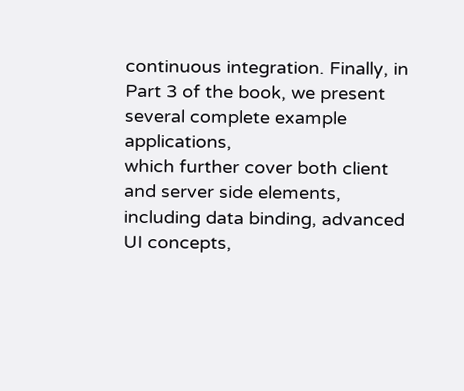continuous integration. Finally, in Part 3 of the book, we present several complete example applications,
which further cover both client and server side elements, including data binding, advanced UI concepts,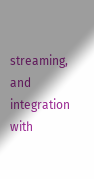streaming, and integration with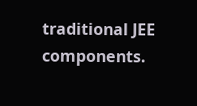traditional JEE components.